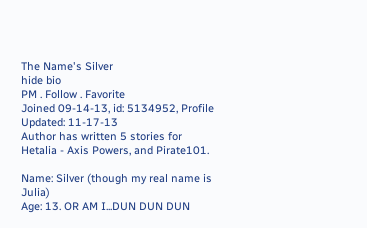The Name's Silver
hide bio
PM . Follow . Favorite
Joined 09-14-13, id: 5134952, Profile Updated: 11-17-13
Author has written 5 stories for Hetalia - Axis Powers, and Pirate101.

Name: Silver (though my real name is Julia)
Age: 13. OR AM I...DUN DUN DUN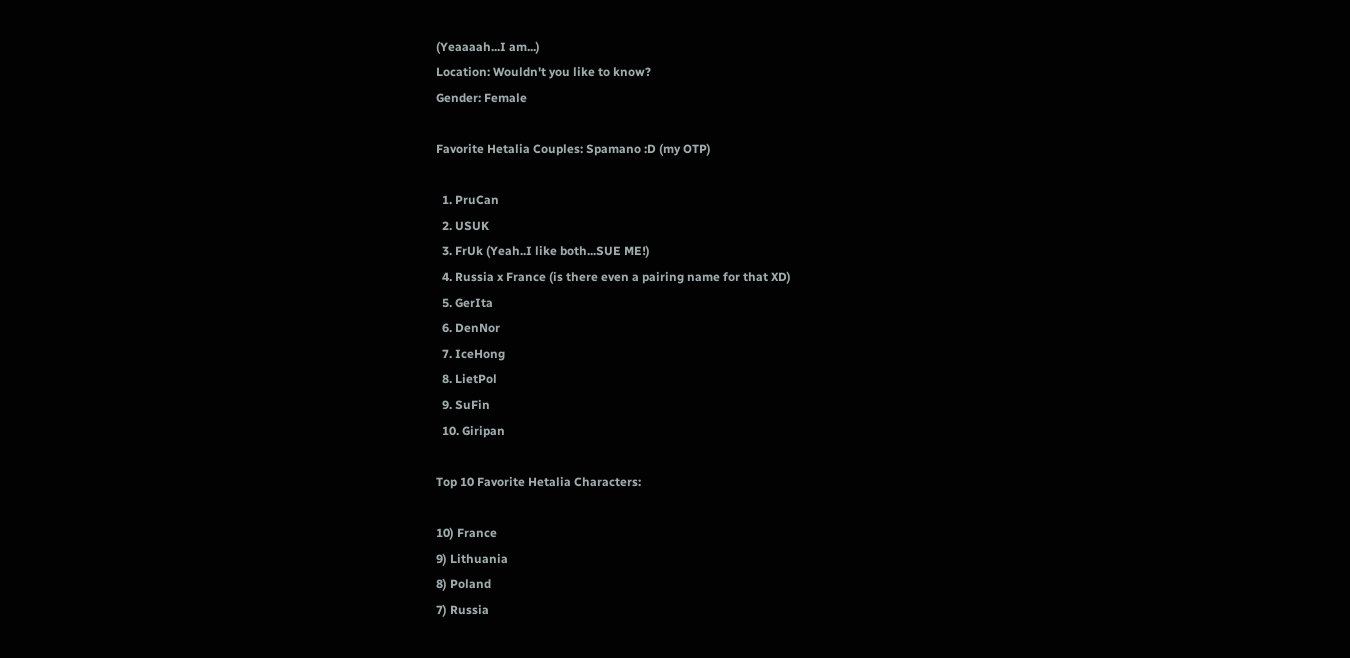(Yeaaaah...I am...)
Location: Wouldn't you like to know?
Gender: Female

Favorite Hetalia Couples: Spamano :D (my OTP)

  1. PruCan
  2. USUK
  3. FrUk (Yeah..I like both...SUE ME!)
  4. Russia x France (is there even a pairing name for that XD)
  5. GerIta
  6. DenNor
  7. IceHong
  8. LietPol
  9. SuFin
  10. Giripan

Top 10 Favorite Hetalia Characters:

10) France
9) Lithuania
8) Poland
7) Russia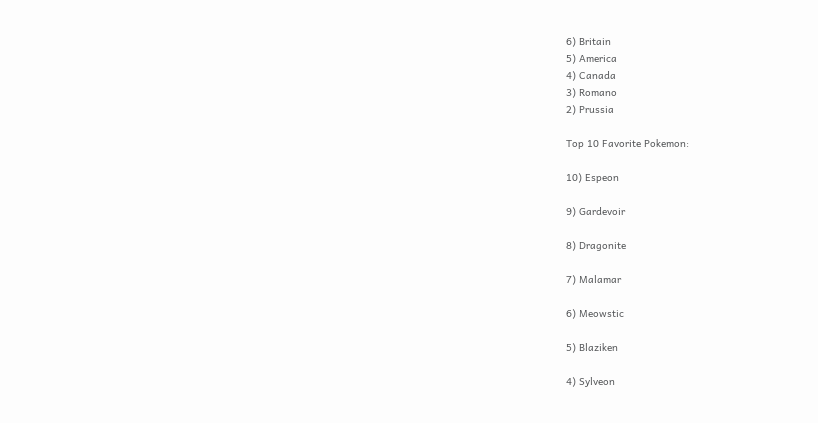6) Britain
5) America
4) Canada
3) Romano
2) Prussia

Top 10 Favorite Pokemon:

10) Espeon

9) Gardevoir

8) Dragonite

7) Malamar

6) Meowstic

5) Blaziken

4) Sylveon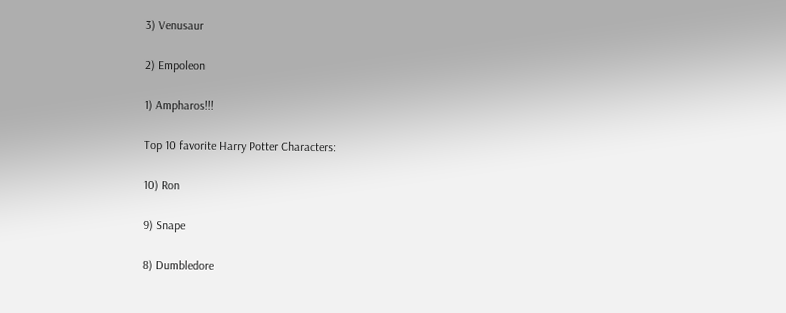3) Venusaur

2) Empoleon

1) Ampharos!!!

Top 10 favorite Harry Potter Characters:

10) Ron

9) Snape

8) Dumbledore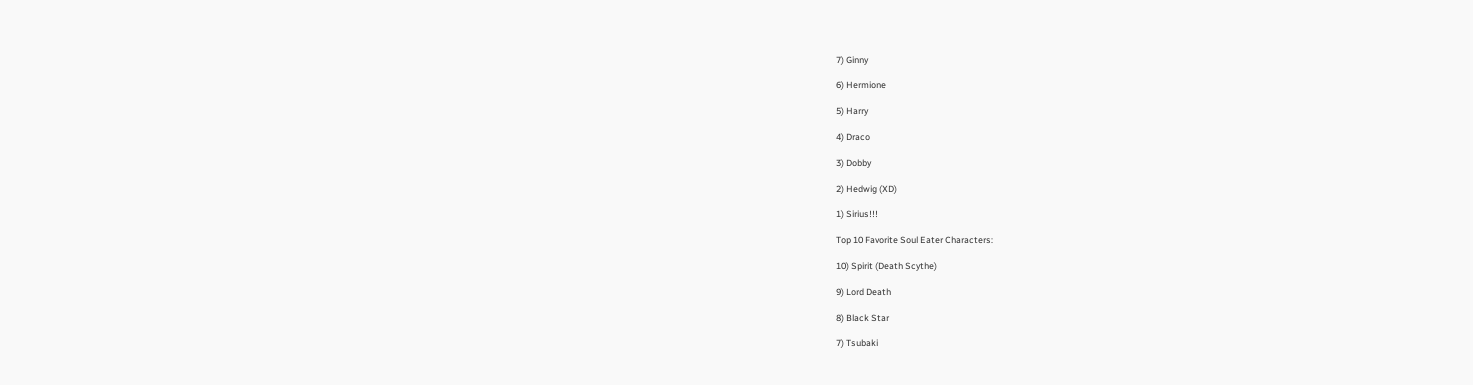7) Ginny

6) Hermione

5) Harry

4) Draco

3) Dobby

2) Hedwig (XD)

1) Sirius!!!

Top 10 Favorite Soul Eater Characters:

10) Spirit (Death Scythe)

9) Lord Death

8) Black Star

7) Tsubaki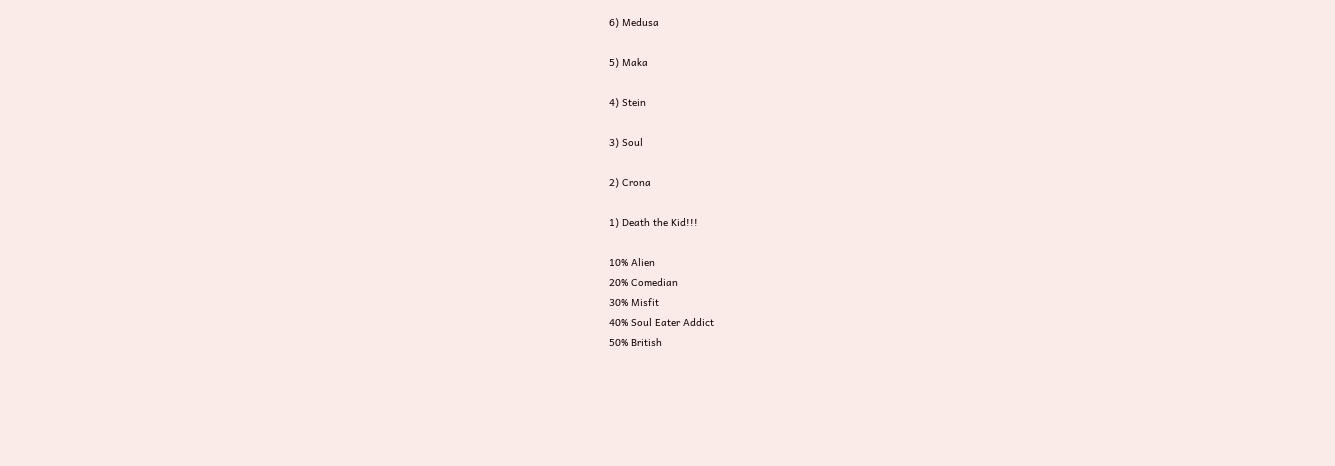6) Medusa

5) Maka

4) Stein

3) Soul

2) Crona

1) Death the Kid!!!

10% Alien
20% Comedian
30% Misfit
40% Soul Eater Addict
50% British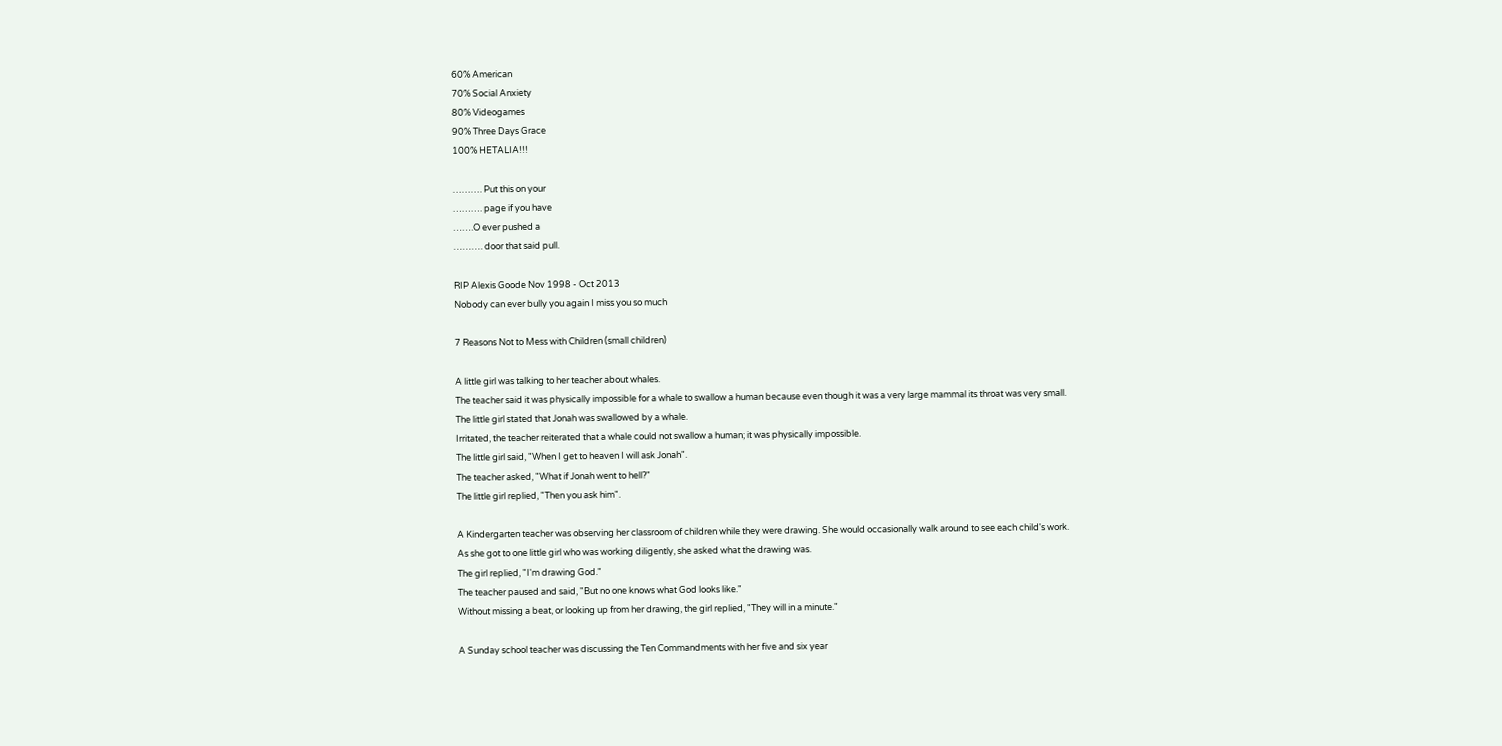60% American
70% Social Anxiety
80% Videogames
90% Three Days Grace
100% HETALIA!!!

………. Put this on your
………. page if you have
…….O ever pushed a
………. door that said pull.

RIP Alexis Goode Nov 1998 - Oct 2013
Nobody can ever bully you again I miss you so much

7 Reasons Not to Mess with Children (small children)

A little girl was talking to her teacher about whales.
The teacher said it was physically impossible for a whale to swallow a human because even though it was a very large mammal its throat was very small.
The little girl stated that Jonah was swallowed by a whale.
Irritated, the teacher reiterated that a whale could not swallow a human; it was physically impossible.
The little girl said, "When I get to heaven I will ask Jonah".
The teacher asked, "What if Jonah went to hell?"
The little girl replied, "Then you ask him".

A Kindergarten teacher was observing her classroom of children while they were drawing. She would occasionally walk around to see each child's work.
As she got to one little girl who was working diligently, she asked what the drawing was.
The girl replied, "I'm drawing God."
The teacher paused and said, "But no one knows what God looks like."
Without missing a beat, or looking up from her drawing, the girl replied, "They will in a minute."

A Sunday school teacher was discussing the Ten Commandments with her five and six year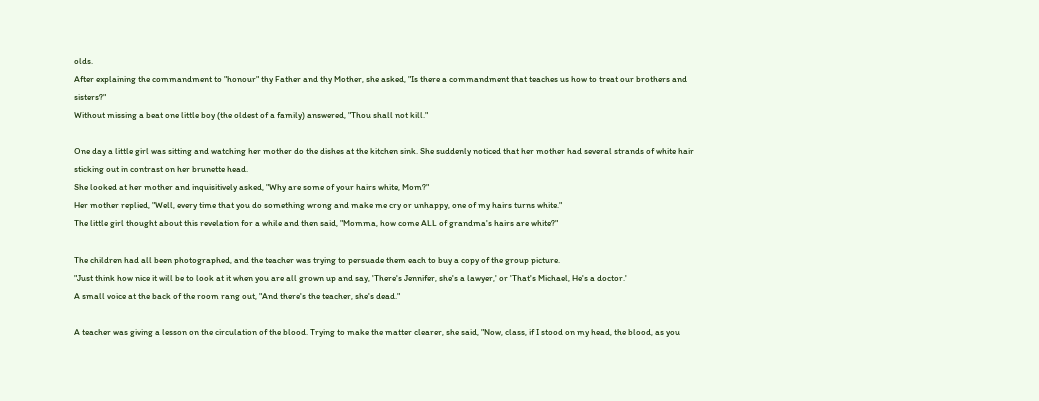olds.
After explaining the commandment to "honour" thy Father and thy Mother, she asked, "Is there a commandment that teaches us how to treat our brothers and sisters?"
Without missing a beat one little boy (the oldest of a family) answered, "Thou shall not kill."

One day a little girl was sitting and watching her mother do the dishes at the kitchen sink. She suddenly noticed that her mother had several strands of white hair sticking out in contrast on her brunette head.
She looked at her mother and inquisitively asked, "Why are some of your hairs white, Mom?"
Her mother replied, "Well, every time that you do something wrong and make me cry or unhappy, one of my hairs turns white."
The little girl thought about this revelation for a while and then said, "Momma, how come ALL of grandma's hairs are white?"

The children had all been photographed, and the teacher was trying to persuade them each to buy a copy of the group picture.
"Just think how nice it will be to look at it when you are all grown up and say, 'There's Jennifer, she's a lawyer,' or 'That's Michael, He's a doctor.'
A small voice at the back of the room rang out, "And there's the teacher, she's dead."

A teacher was giving a lesson on the circulation of the blood. Trying to make the matter clearer, she said, "Now, class, if I stood on my head, the blood, as you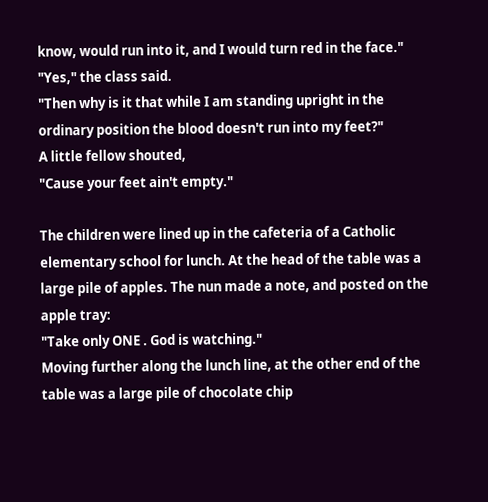know, would run into it, and I would turn red in the face."
"Yes," the class said.
"Then why is it that while I am standing upright in the ordinary position the blood doesn't run into my feet?"
A little fellow shouted,
"Cause your feet ain't empty."

The children were lined up in the cafeteria of a Catholic elementary school for lunch. At the head of the table was a large pile of apples. The nun made a note, and posted on the apple tray:
"Take only ONE . God is watching."
Moving further along the lunch line, at the other end of the table was a large pile of chocolate chip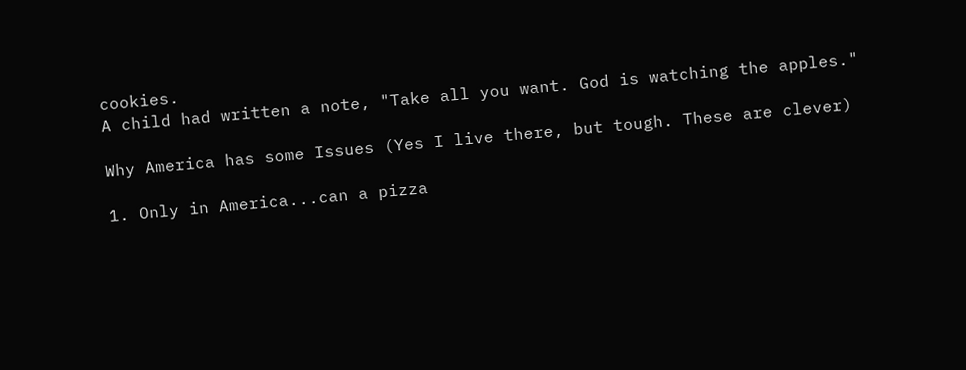cookies.
A child had written a note, "Take all you want. God is watching the apples."

Why America has some Issues (Yes I live there, but tough. These are clever)

1. Only in America...can a pizza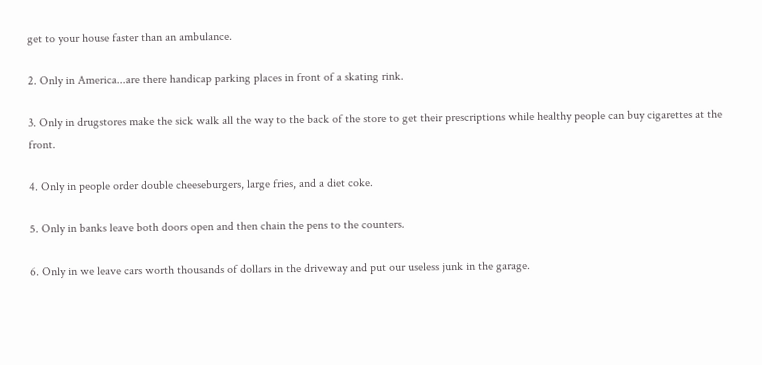get to your house faster than an ambulance.

2. Only in America...are there handicap parking places in front of a skating rink.

3. Only in drugstores make the sick walk all the way to the back of the store to get their prescriptions while healthy people can buy cigarettes at the front.

4. Only in people order double cheeseburgers, large fries, and a diet coke.

5. Only in banks leave both doors open and then chain the pens to the counters.

6. Only in we leave cars worth thousands of dollars in the driveway and put our useless junk in the garage.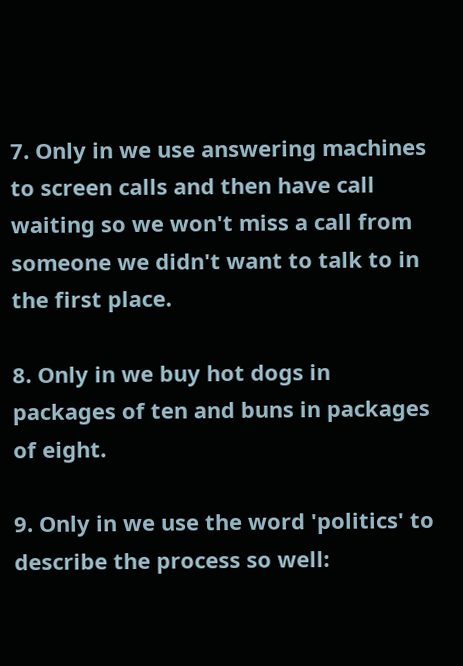7. Only in we use answering machines to screen calls and then have call waiting so we won't miss a call from someone we didn't want to talk to in the first place.

8. Only in we buy hot dogs in packages of ten and buns in packages of eight.

9. Only in we use the word 'politics' to describe the process so well: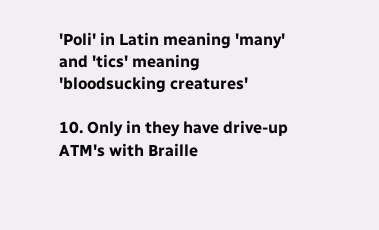'Poli' in Latin meaning 'many' and 'tics' meaning 'bloodsucking creatures'

10. Only in they have drive-up ATM's with Braille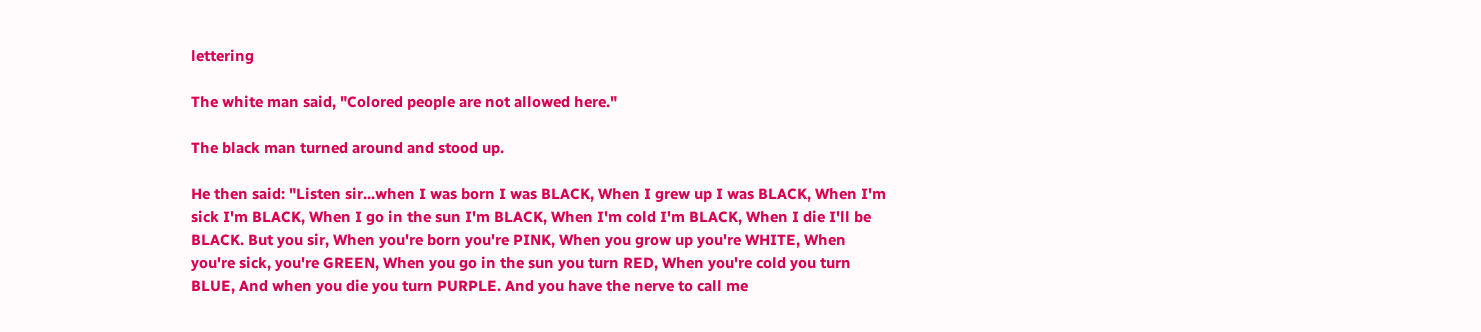lettering

The white man said, "Colored people are not allowed here."

The black man turned around and stood up.

He then said: "Listen sir...when I was born I was BLACK, When I grew up I was BLACK, When I'm sick I'm BLACK, When I go in the sun I'm BLACK, When I'm cold I'm BLACK, When I die I'll be BLACK. But you sir, When you're born you're PINK, When you grow up you're WHITE, When you're sick, you're GREEN, When you go in the sun you turn RED, When you're cold you turn BLUE, And when you die you turn PURPLE. And you have the nerve to call me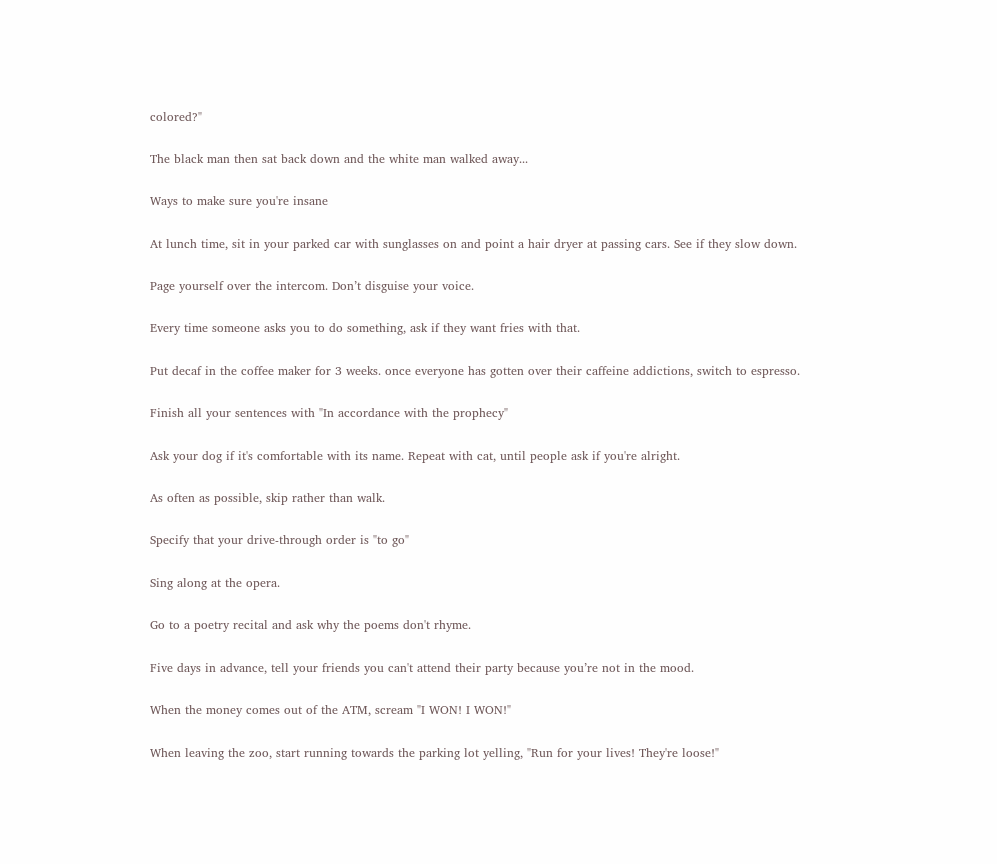colored?"

The black man then sat back down and the white man walked away...

Ways to make sure you're insane

At lunch time, sit in your parked car with sunglasses on and point a hair dryer at passing cars. See if they slow down.

Page yourself over the intercom. Don’t disguise your voice.

Every time someone asks you to do something, ask if they want fries with that.

Put decaf in the coffee maker for 3 weeks. once everyone has gotten over their caffeine addictions, switch to espresso.

Finish all your sentences with "In accordance with the prophecy"

Ask your dog if it's comfortable with its name. Repeat with cat, until people ask if you're alright.

As often as possible, skip rather than walk.

Specify that your drive-through order is "to go"

Sing along at the opera.

Go to a poetry recital and ask why the poems don't rhyme.

Five days in advance, tell your friends you can't attend their party because you’re not in the mood.

When the money comes out of the ATM, scream "I WON! I WON!"

When leaving the zoo, start running towards the parking lot yelling, "Run for your lives! They're loose!"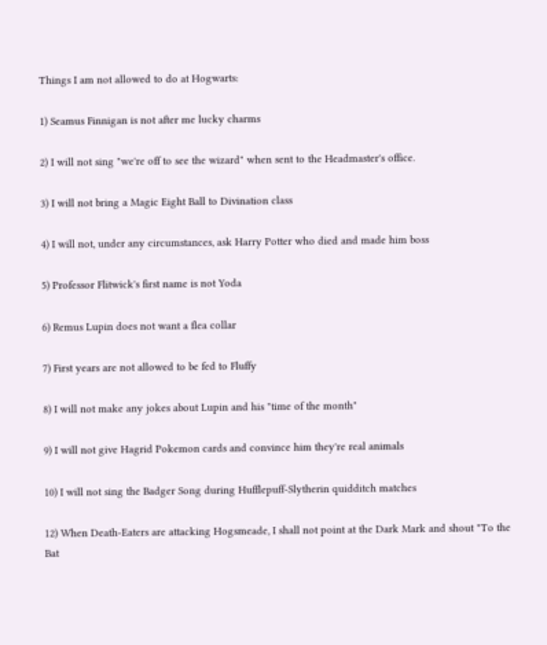Things I am not allowed to do at Hogwarts:

1) Seamus Finnigan is not after me lucky charms

2) I will not sing "we're off to see the wizard" when sent to the Headmaster's office.

3) I will not bring a Magic Eight Ball to Divination class

4) I will not, under any circumstances, ask Harry Potter who died and made him boss

5) Professor Flitwick's first name is not Yoda

6) Remus Lupin does not want a flea collar

7) First years are not allowed to be fed to Fluffy

8) I will not make any jokes about Lupin and his "time of the month"

9) I will not give Hagrid Pokemon cards and convince him they're real animals

10) I will not sing the Badger Song during Hufflepuff-Slytherin quidditch matches

12) When Death-Eaters are attacking Hogsmeade, I shall not point at the Dark Mark and shout "To the Bat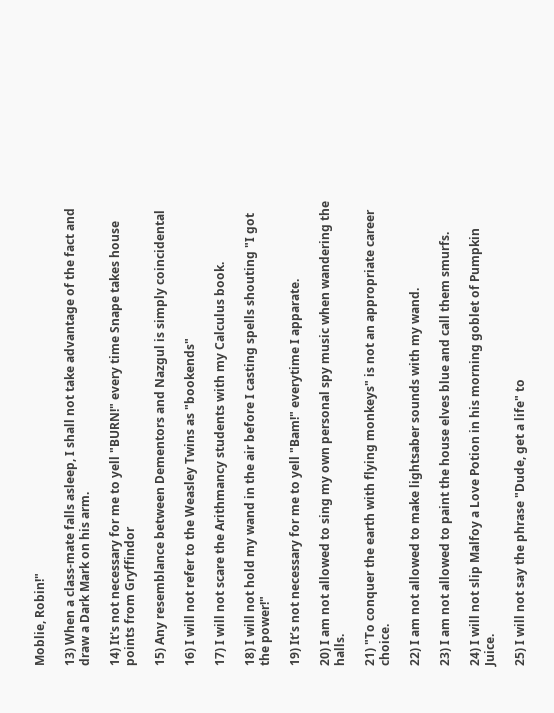Moblie, Robin!"

13) When a class-mate falls asleep, I shall not take advantage of the fact and draw a Dark Mark on his arm.

14) It's not necessary for me to yell "BURN!" every time Snape takes house points from Gryffindor

15) Any resemblance between Dementors and Nazgul is simply coincidental

16) I will not refer to the Weasley Twins as "bookends"

17) I will not scare the Arithmancy students with my Calculus book.

18) I will not hold my wand in the air before I casting spells shouting "I got the power!"

19) It’s not necessary for me to yell "Bam!" everytime I apparate.

20) I am not allowed to sing my own personal spy music when wandering the halls.

21) "To conquer the earth with flying monkeys" is not an appropriate career choice.

22) I am not allowed to make lightsaber sounds with my wand.

23) I am not allowed to paint the house elves blue and call them smurfs.

24) I will not slip Malfoy a Love Potion in his morning goblet of Pumpkin Juice.

25) I will not say the phrase "Dude, get a life" to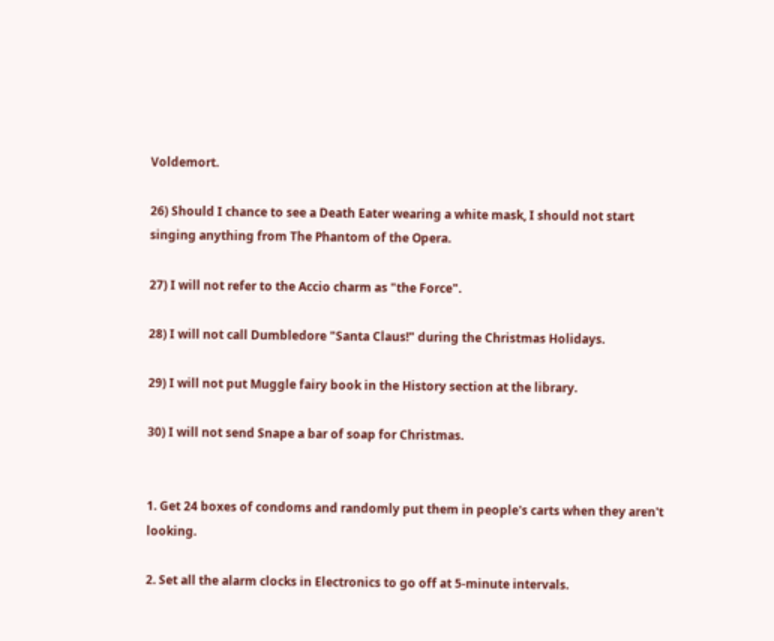Voldemort.

26) Should I chance to see a Death Eater wearing a white mask, I should not start singing anything from The Phantom of the Opera.

27) I will not refer to the Accio charm as "the Force".

28) I will not call Dumbledore "Santa Claus!" during the Christmas Holidays.

29) I will not put Muggle fairy book in the History section at the library.

30) I will not send Snape a bar of soap for Christmas.


1. Get 24 boxes of condoms and randomly put them in people's carts when they aren't looking.

2. Set all the alarm clocks in Electronics to go off at 5-minute intervals.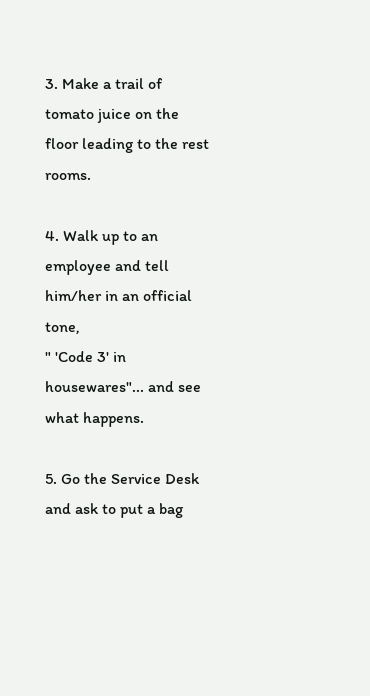3. Make a trail of tomato juice on the floor leading to the rest rooms.

4. Walk up to an employee and tell him/her in an official tone,
" 'Code 3' in housewares"... and see what happens.

5. Go the Service Desk and ask to put a bag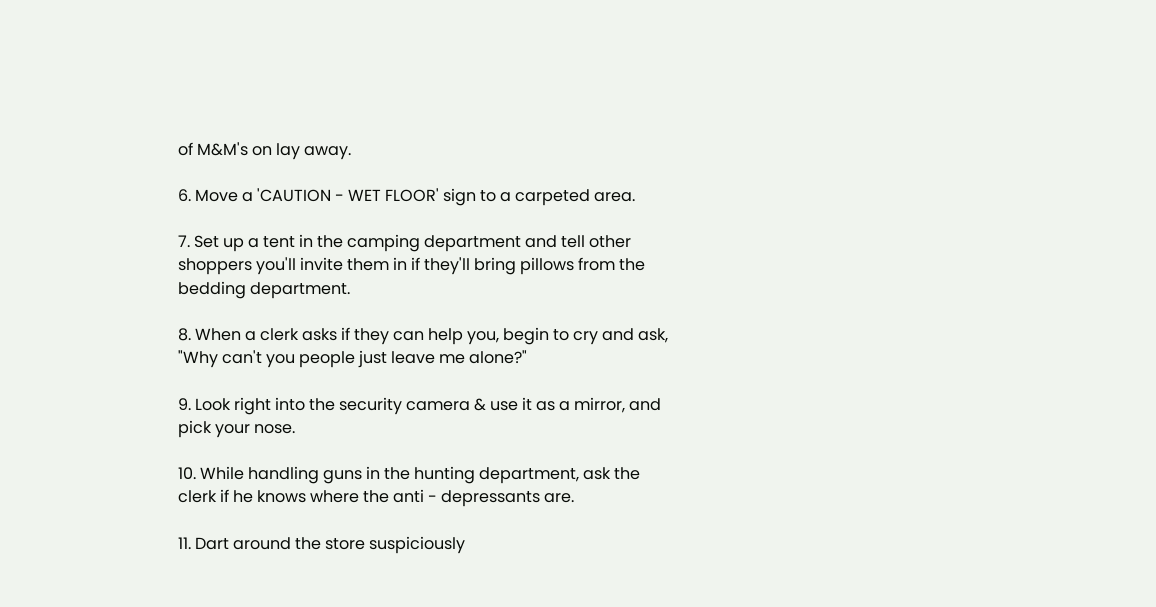of M&M's on lay away.

6. Move a 'CAUTION - WET FLOOR' sign to a carpeted area.

7. Set up a tent in the camping department and tell other shoppers you'll invite them in if they'll bring pillows from the bedding department.

8. When a clerk asks if they can help you, begin to cry and ask, "Why can't you people just leave me alone?"

9. Look right into the security camera & use it as a mirror, and pick your nose.

10. While handling guns in the hunting department, ask the clerk if he knows where the anti - depressants are.

11. Dart around the store suspiciously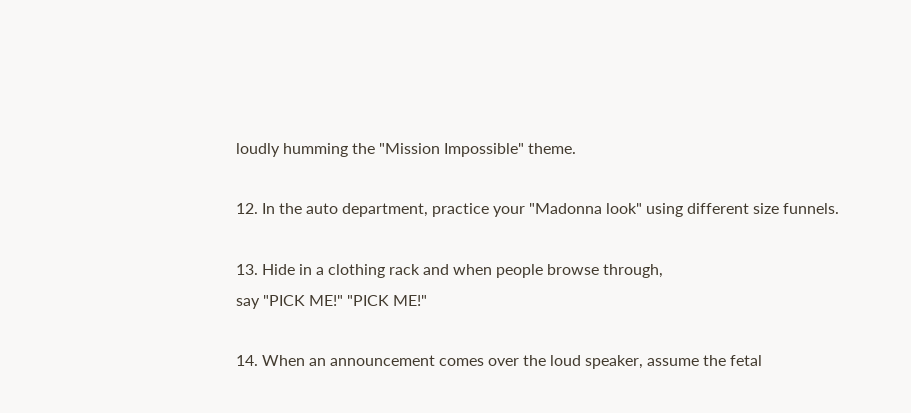loudly humming the "Mission Impossible" theme.

12. In the auto department, practice your "Madonna look" using different size funnels.

13. Hide in a clothing rack and when people browse through,
say "PICK ME!" "PICK ME!"

14. When an announcement comes over the loud speaker, assume the fetal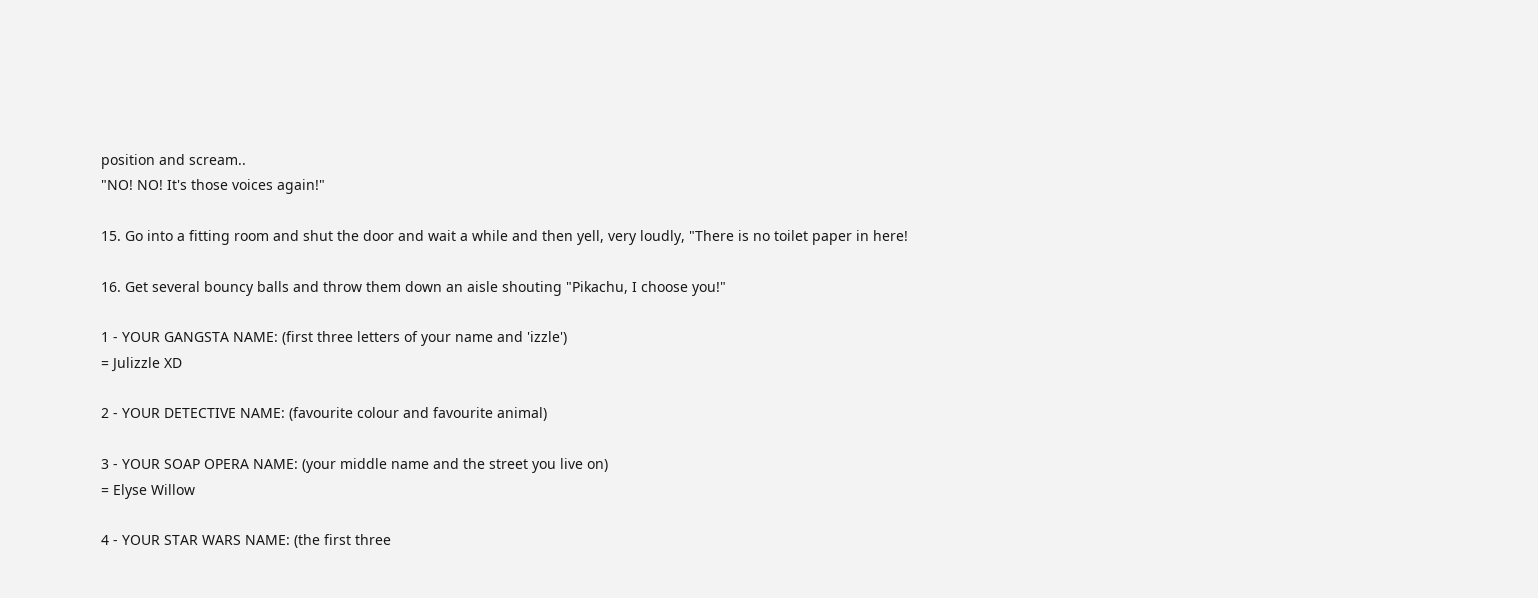position and scream..
"NO! NO! It's those voices again!"

15. Go into a fitting room and shut the door and wait a while and then yell, very loudly, "There is no toilet paper in here!

16. Get several bouncy balls and throw them down an aisle shouting "Pikachu, I choose you!"

1 - YOUR GANGSTA NAME: (first three letters of your name and 'izzle')
= Julizzle XD

2 - YOUR DETECTIVE NAME: (favourite colour and favourite animal)

3 - YOUR SOAP OPERA NAME: (your middle name and the street you live on)
= Elyse Willow

4 - YOUR STAR WARS NAME: (the first three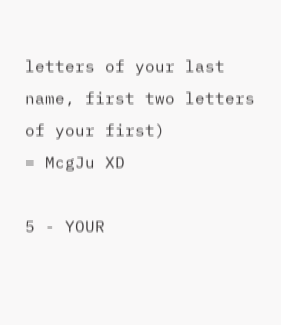letters of your last name, first two letters of your first)
= McgJu XD

5 - YOUR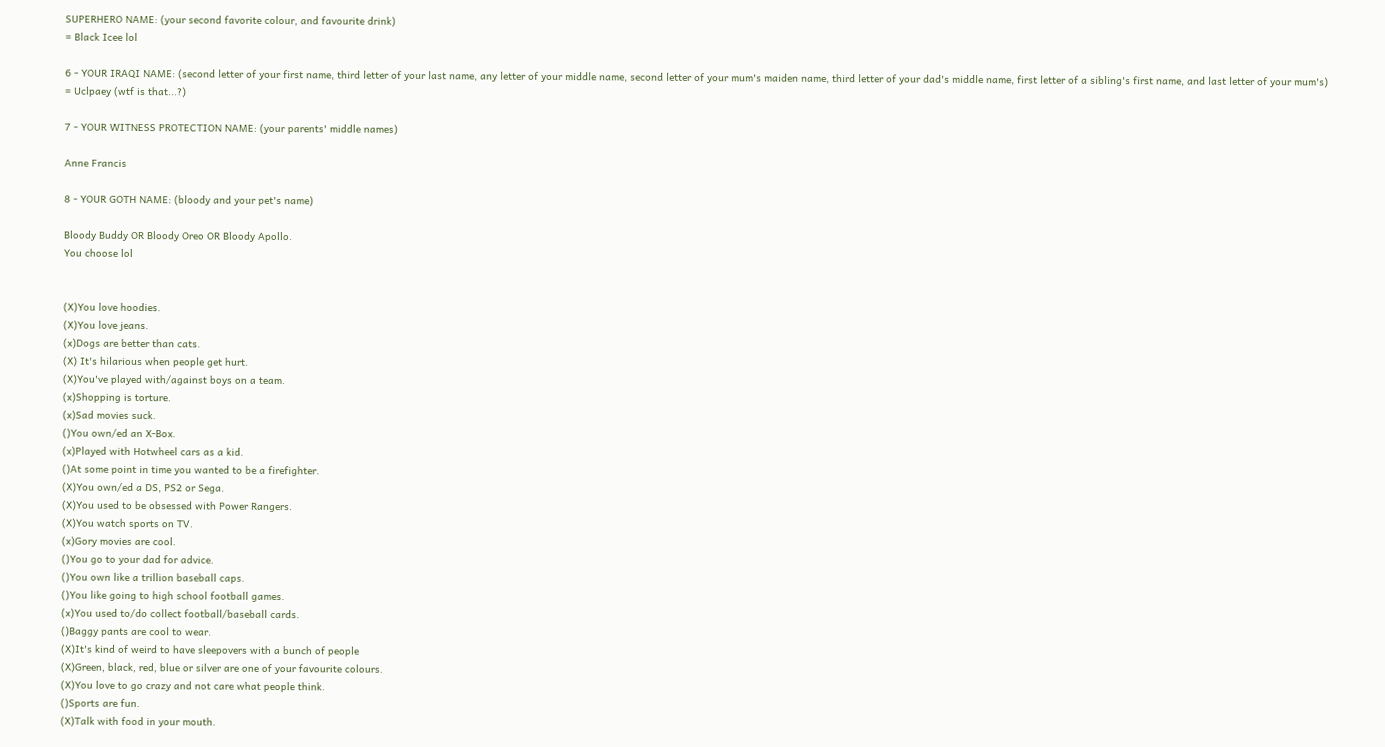SUPERHERO NAME: (your second favorite colour, and favourite drink)
= Black Icee lol

6 - YOUR IRAQI NAME: (second letter of your first name, third letter of your last name, any letter of your middle name, second letter of your mum's maiden name, third letter of your dad's middle name, first letter of a sibling's first name, and last letter of your mum's)
= Uclpaey (wtf is that...?)

7 - YOUR WITNESS PROTECTION NAME: (your parents' middle names)

Anne Francis

8 - YOUR GOTH NAME: (bloody and your pet's name)

Bloody Buddy OR Bloody Oreo OR Bloody Apollo.
You choose lol


(X)You love hoodies.
(X)You love jeans.
(x)Dogs are better than cats.
(X) It's hilarious when people get hurt.
(X)You've played with/against boys on a team.
(x)Shopping is torture.
(x)Sad movies suck.
()You own/ed an X-Box.
(x)Played with Hotwheel cars as a kid.
()At some point in time you wanted to be a firefighter.
(X)You own/ed a DS, PS2 or Sega.
(X)You used to be obsessed with Power Rangers.
(X)You watch sports on TV.
(x)Gory movies are cool.
()You go to your dad for advice.
()You own like a trillion baseball caps.
()You like going to high school football games.
(x)You used to/do collect football/baseball cards.
()Baggy pants are cool to wear.
(X)It's kind of weird to have sleepovers with a bunch of people
(X)Green, black, red, blue or silver are one of your favourite colours.
(X)You love to go crazy and not care what people think.
()Sports are fun.
(X)Talk with food in your mouth.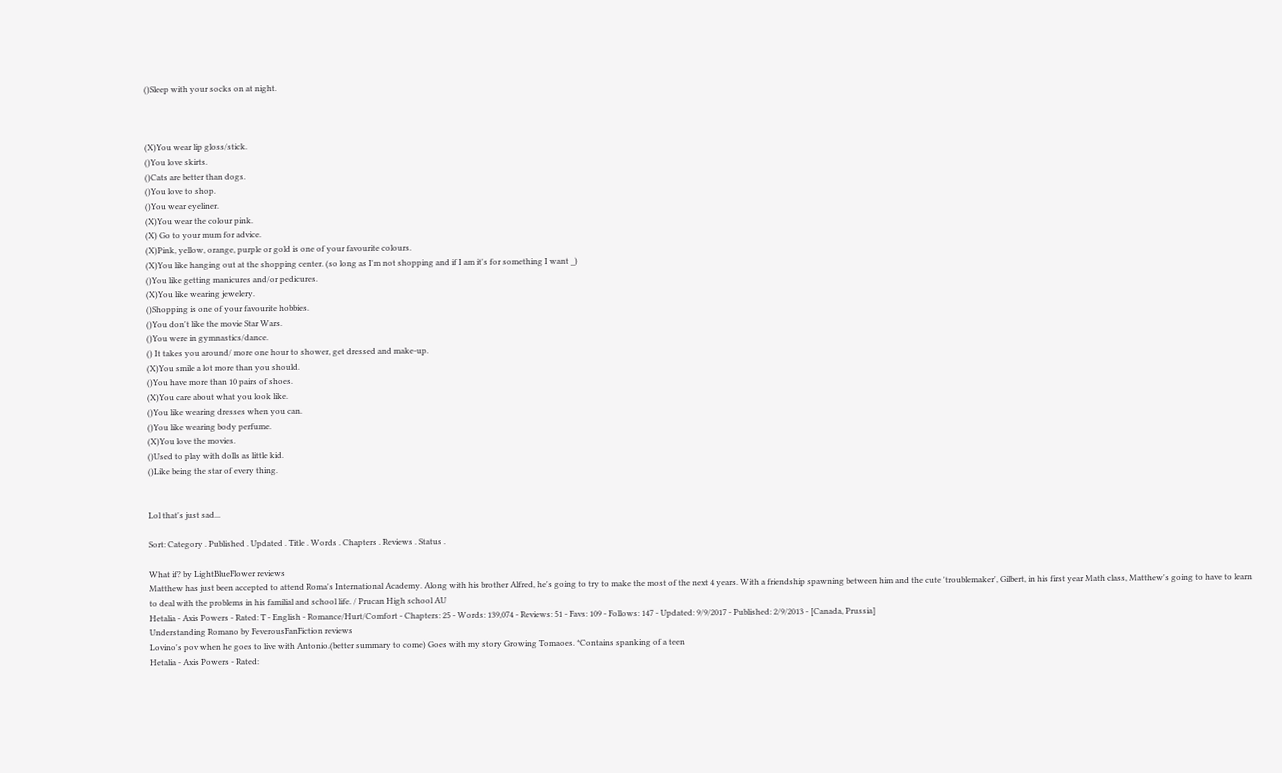()Sleep with your socks on at night.



(X)You wear lip gloss/stick.
()You love skirts.
()Cats are better than dogs.
()You love to shop.
()You wear eyeliner.
(X)You wear the colour pink.
(X) Go to your mum for advice.
(X)Pink, yellow, orange, purple or gold is one of your favourite colours.
(X)You like hanging out at the shopping center. (so long as I'm not shopping and if I am it's for something I want _)
()You like getting manicures and/or pedicures.
(X)You like wearing jewelery.
()Shopping is one of your favourite hobbies.
()You don't like the movie Star Wars.
()You were in gymnastics/dance.
() It takes you around/ more one hour to shower, get dressed and make-up.
(X)You smile a lot more than you should.
()You have more than 10 pairs of shoes.
(X)You care about what you look like.
()You like wearing dresses when you can.
()You like wearing body perfume.
(X)You love the movies.
()Used to play with dolls as little kid.
()Like being the star of every thing.


Lol that's just sad...

Sort: Category . Published . Updated . Title . Words . Chapters . Reviews . Status .

What if? by LightBlueFlower reviews
Matthew has just been accepted to attend Roma's International Academy. Along with his brother Alfred, he's going to try to make the most of the next 4 years. With a friendship spawning between him and the cute 'troublemaker', Gilbert, in his first year Math class, Matthew's going to have to learn to deal with the problems in his familial and school life. / Prucan High school AU
Hetalia - Axis Powers - Rated: T - English - Romance/Hurt/Comfort - Chapters: 25 - Words: 139,074 - Reviews: 51 - Favs: 109 - Follows: 147 - Updated: 9/9/2017 - Published: 2/9/2013 - [Canada, Prussia]
Understanding Romano by FeverousFanFiction reviews
Lovino's pov when he goes to live with Antonio.(better summary to come) Goes with my story Growing Tomaoes. *Contains spanking of a teen
Hetalia - Axis Powers - Rated: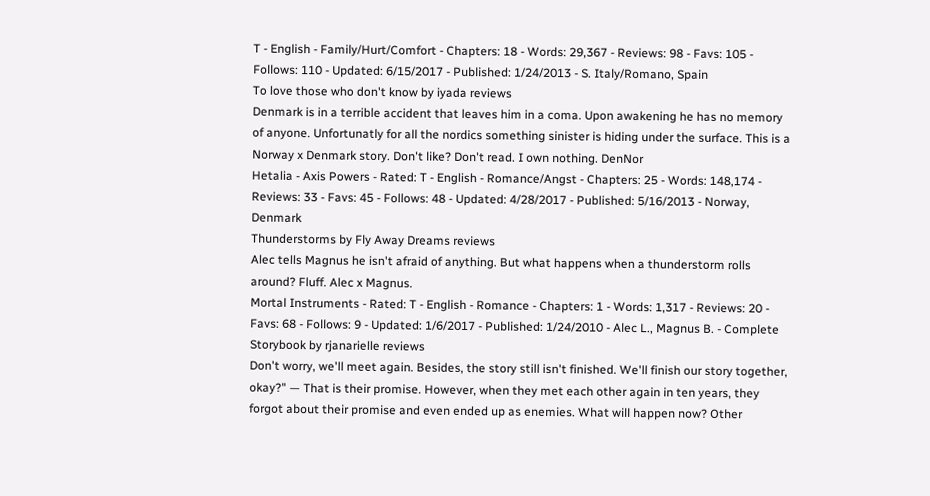T - English - Family/Hurt/Comfort - Chapters: 18 - Words: 29,367 - Reviews: 98 - Favs: 105 - Follows: 110 - Updated: 6/15/2017 - Published: 1/24/2013 - S. Italy/Romano, Spain
To love those who don't know by iyada reviews
Denmark is in a terrible accident that leaves him in a coma. Upon awakening he has no memory of anyone. Unfortunatly for all the nordics something sinister is hiding under the surface. This is a Norway x Denmark story. Don't like? Don't read. I own nothing. DenNor
Hetalia - Axis Powers - Rated: T - English - Romance/Angst - Chapters: 25 - Words: 148,174 - Reviews: 33 - Favs: 45 - Follows: 48 - Updated: 4/28/2017 - Published: 5/16/2013 - Norway, Denmark
Thunderstorms by Fly Away Dreams reviews
Alec tells Magnus he isn't afraid of anything. But what happens when a thunderstorm rolls around? Fluff. Alec x Magnus.
Mortal Instruments - Rated: T - English - Romance - Chapters: 1 - Words: 1,317 - Reviews: 20 - Favs: 68 - Follows: 9 - Updated: 1/6/2017 - Published: 1/24/2010 - Alec L., Magnus B. - Complete
Storybook by rjanarielle reviews
Don't worry, we'll meet again. Besides, the story still isn't finished. We'll finish our story together, okay?" — That is their promise. However, when they met each other again in ten years, they forgot about their promise and even ended up as enemies. What will happen now? Other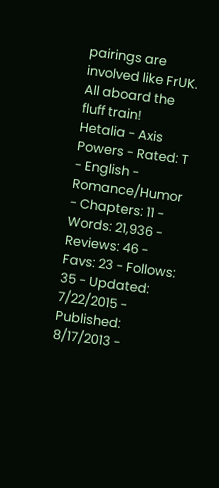pairings are involved like FrUK. All aboard the fluff train!
Hetalia - Axis Powers - Rated: T - English - Romance/Humor - Chapters: 11 - Words: 21,936 - Reviews: 46 - Favs: 23 - Follows: 35 - Updated: 7/22/2015 - Published: 8/17/2013 -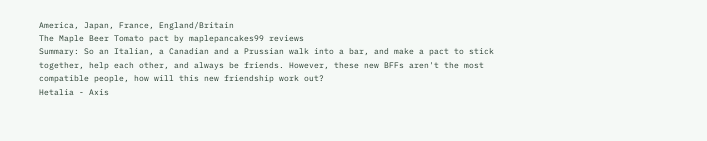America, Japan, France, England/Britain
The Maple Beer Tomato pact by maplepancakes99 reviews
Summary: So an Italian, a Canadian and a Prussian walk into a bar, and make a pact to stick together, help each other, and always be friends. However, these new BFFs aren't the most compatible people, how will this new friendship work out?
Hetalia - Axis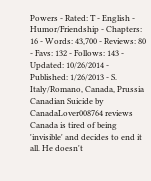Powers - Rated: T - English - Humor/Friendship - Chapters: 16 - Words: 43,700 - Reviews: 80 - Favs: 132 - Follows: 143 - Updated: 10/26/2014 - Published: 1/26/2013 - S. Italy/Romano, Canada, Prussia
Canadian Suicide by CanadaLover008764 reviews
Canada is tired of being 'invisible' and decides to end it all. He doesn't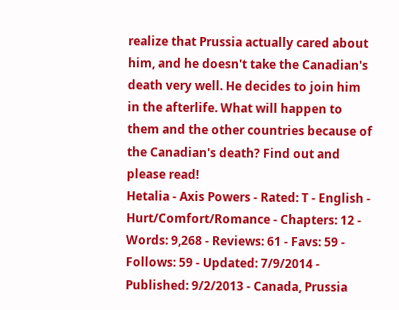realize that Prussia actually cared about him, and he doesn't take the Canadian's death very well. He decides to join him in the afterlife. What will happen to them and the other countries because of the Canadian's death? Find out and please read!
Hetalia - Axis Powers - Rated: T - English - Hurt/Comfort/Romance - Chapters: 12 - Words: 9,268 - Reviews: 61 - Favs: 59 - Follows: 59 - Updated: 7/9/2014 - Published: 9/2/2013 - Canada, Prussia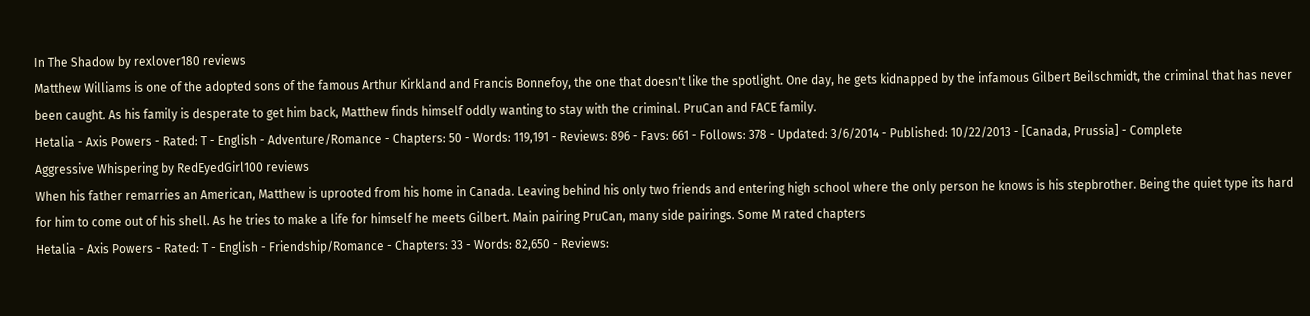In The Shadow by rexlover180 reviews
Matthew Williams is one of the adopted sons of the famous Arthur Kirkland and Francis Bonnefoy, the one that doesn't like the spotlight. One day, he gets kidnapped by the infamous Gilbert Beilschmidt, the criminal that has never been caught. As his family is desperate to get him back, Matthew finds himself oddly wanting to stay with the criminal. PruCan and FACE family.
Hetalia - Axis Powers - Rated: T - English - Adventure/Romance - Chapters: 50 - Words: 119,191 - Reviews: 896 - Favs: 661 - Follows: 378 - Updated: 3/6/2014 - Published: 10/22/2013 - [Canada, Prussia] - Complete
Aggressive Whispering by RedEyedGirl100 reviews
When his father remarries an American, Matthew is uprooted from his home in Canada. Leaving behind his only two friends and entering high school where the only person he knows is his stepbrother. Being the quiet type its hard for him to come out of his shell. As he tries to make a life for himself he meets Gilbert. Main pairing PruCan, many side pairings. Some M rated chapters
Hetalia - Axis Powers - Rated: T - English - Friendship/Romance - Chapters: 33 - Words: 82,650 - Reviews: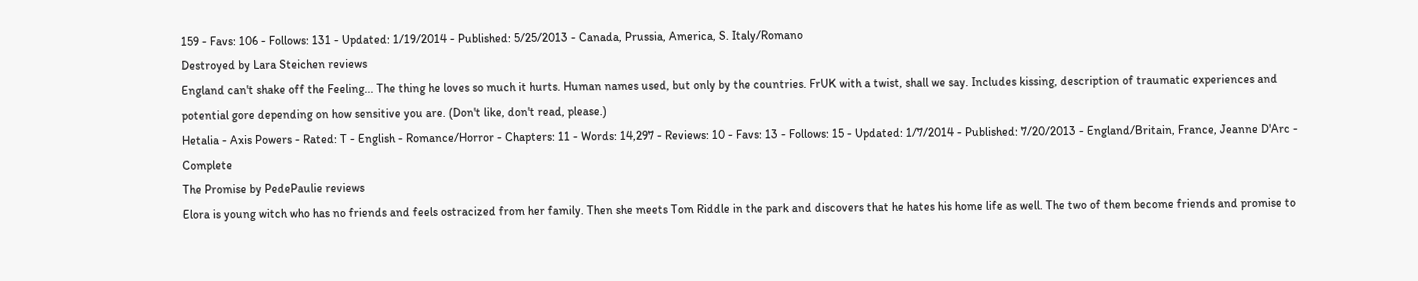159 - Favs: 106 - Follows: 131 - Updated: 1/19/2014 - Published: 5/25/2013 - Canada, Prussia, America, S. Italy/Romano
Destroyed by Lara Steichen reviews
England can't shake off the Feeling... The thing he loves so much it hurts. Human names used, but only by the countries. FrUK with a twist, shall we say. Includes kissing, description of traumatic experiences and potential gore depending on how sensitive you are. (Don't like, don't read, please.)
Hetalia - Axis Powers - Rated: T - English - Romance/Horror - Chapters: 11 - Words: 14,297 - Reviews: 10 - Favs: 13 - Follows: 15 - Updated: 1/7/2014 - Published: 7/20/2013 - England/Britain, France, Jeanne D'Arc - Complete
The Promise by PedePaulie reviews
Elora is young witch who has no friends and feels ostracized from her family. Then she meets Tom Riddle in the park and discovers that he hates his home life as well. The two of them become friends and promise to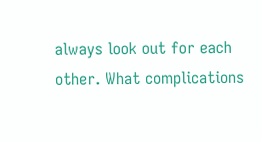always look out for each other. What complications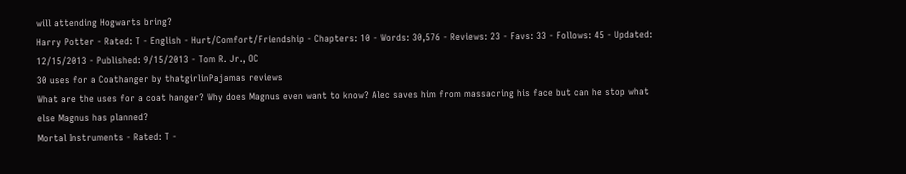will attending Hogwarts bring?
Harry Potter - Rated: T - English - Hurt/Comfort/Friendship - Chapters: 10 - Words: 30,576 - Reviews: 23 - Favs: 33 - Follows: 45 - Updated: 12/15/2013 - Published: 9/15/2013 - Tom R. Jr., OC
30 uses for a Coathanger by thatgirlinPajamas reviews
What are the uses for a coat hanger? Why does Magnus even want to know? Alec saves him from massacring his face but can he stop what else Magnus has planned?
Mortal Instruments - Rated: T -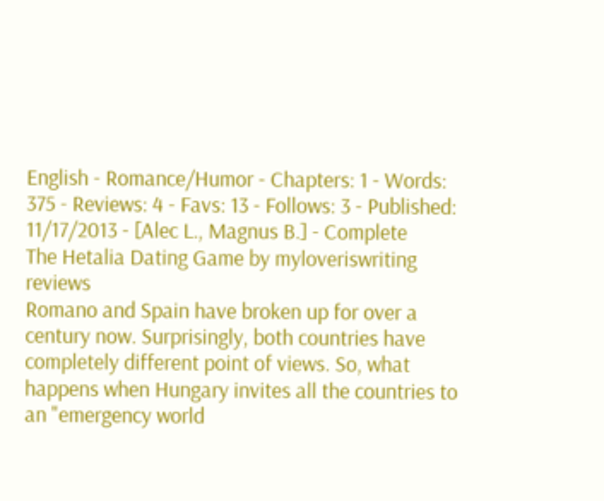English - Romance/Humor - Chapters: 1 - Words: 375 - Reviews: 4 - Favs: 13 - Follows: 3 - Published: 11/17/2013 - [Alec L., Magnus B.] - Complete
The Hetalia Dating Game by myloveriswriting reviews
Romano and Spain have broken up for over a century now. Surprisingly, both countries have completely different point of views. So, what happens when Hungary invites all the countries to an "emergency world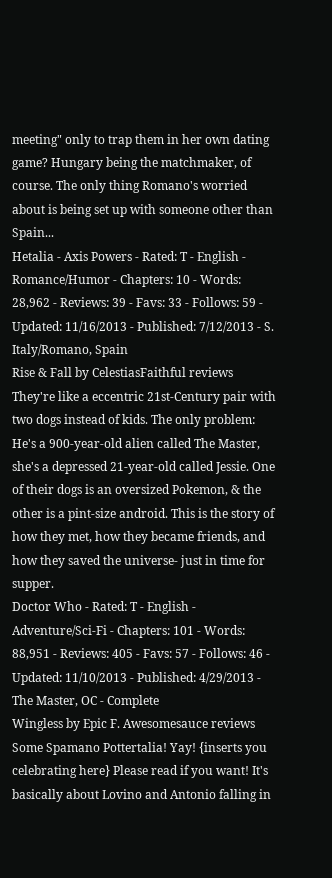meeting" only to trap them in her own dating game? Hungary being the matchmaker, of course. The only thing Romano's worried about is being set up with someone other than Spain...
Hetalia - Axis Powers - Rated: T - English - Romance/Humor - Chapters: 10 - Words: 28,962 - Reviews: 39 - Favs: 33 - Follows: 59 - Updated: 11/16/2013 - Published: 7/12/2013 - S. Italy/Romano, Spain
Rise & Fall by CelestiasFaithful reviews
They're like a eccentric 21st-Century pair with two dogs instead of kids. The only problem: He's a 900-year-old alien called The Master, she's a depressed 21-year-old called Jessie. One of their dogs is an oversized Pokemon, & the other is a pint-size android. This is the story of how they met, how they became friends, and how they saved the universe- just in time for supper.
Doctor Who - Rated: T - English - Adventure/Sci-Fi - Chapters: 101 - Words: 88,951 - Reviews: 405 - Favs: 57 - Follows: 46 - Updated: 11/10/2013 - Published: 4/29/2013 - The Master, OC - Complete
Wingless by Epic F. Awesomesauce reviews
Some Spamano Pottertalia! Yay! {inserts you celebrating here} Please read if you want! It's basically about Lovino and Antonio falling in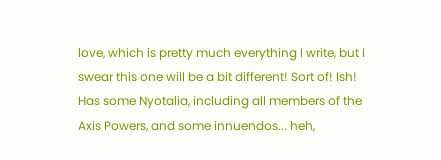love, which is pretty much everything I write, but I swear this one will be a bit different! Sort of! Ish! Has some Nyotalia, including all members of the Axis Powers, and some innuendos... heh,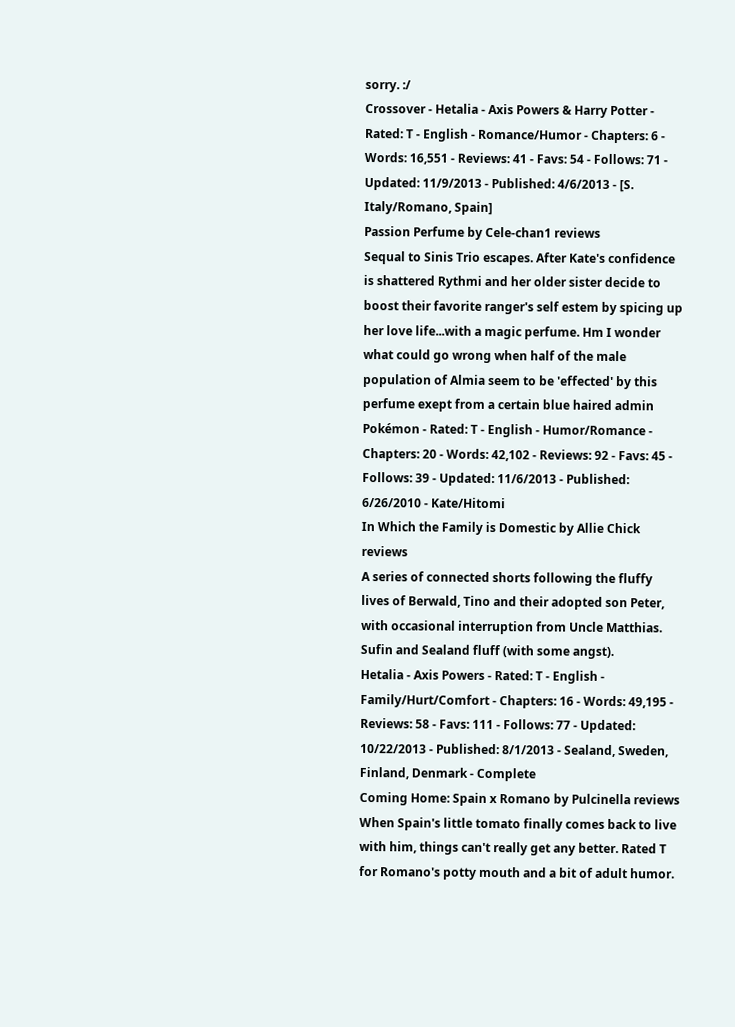sorry. :/
Crossover - Hetalia - Axis Powers & Harry Potter - Rated: T - English - Romance/Humor - Chapters: 6 - Words: 16,551 - Reviews: 41 - Favs: 54 - Follows: 71 - Updated: 11/9/2013 - Published: 4/6/2013 - [S. Italy/Romano, Spain]
Passion Perfume by Cele-chan1 reviews
Sequal to Sinis Trio escapes. After Kate's confidence is shattered Rythmi and her older sister decide to boost their favorite ranger's self estem by spicing up her love life...with a magic perfume. Hm I wonder what could go wrong when half of the male population of Almia seem to be 'effected' by this perfume exept from a certain blue haired admin
Pokémon - Rated: T - English - Humor/Romance - Chapters: 20 - Words: 42,102 - Reviews: 92 - Favs: 45 - Follows: 39 - Updated: 11/6/2013 - Published: 6/26/2010 - Kate/Hitomi
In Which the Family is Domestic by Allie Chick reviews
A series of connected shorts following the fluffy lives of Berwald, Tino and their adopted son Peter, with occasional interruption from Uncle Matthias. Sufin and Sealand fluff (with some angst).
Hetalia - Axis Powers - Rated: T - English - Family/Hurt/Comfort - Chapters: 16 - Words: 49,195 - Reviews: 58 - Favs: 111 - Follows: 77 - Updated: 10/22/2013 - Published: 8/1/2013 - Sealand, Sweden, Finland, Denmark - Complete
Coming Home: Spain x Romano by Pulcinella reviews
When Spain's little tomato finally comes back to live with him, things can't really get any better. Rated T for Romano's potty mouth and a bit of adult humor.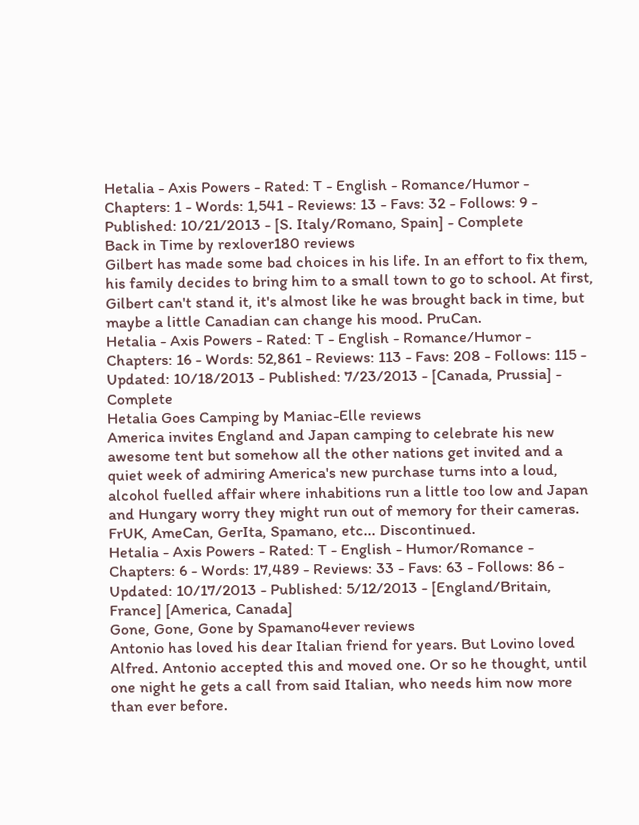Hetalia - Axis Powers - Rated: T - English - Romance/Humor - Chapters: 1 - Words: 1,541 - Reviews: 13 - Favs: 32 - Follows: 9 - Published: 10/21/2013 - [S. Italy/Romano, Spain] - Complete
Back in Time by rexlover180 reviews
Gilbert has made some bad choices in his life. In an effort to fix them, his family decides to bring him to a small town to go to school. At first, Gilbert can't stand it, it's almost like he was brought back in time, but maybe a little Canadian can change his mood. PruCan.
Hetalia - Axis Powers - Rated: T - English - Romance/Humor - Chapters: 16 - Words: 52,861 - Reviews: 113 - Favs: 208 - Follows: 115 - Updated: 10/18/2013 - Published: 7/23/2013 - [Canada, Prussia] - Complete
Hetalia Goes Camping by Maniac-Elle reviews
America invites England and Japan camping to celebrate his new awesome tent but somehow all the other nations get invited and a quiet week of admiring America's new purchase turns into a loud, alcohol fuelled affair where inhabitions run a little too low and Japan and Hungary worry they might run out of memory for their cameras. FrUK, AmeCan, GerIta, Spamano, etc... Discontinued.
Hetalia - Axis Powers - Rated: T - English - Humor/Romance - Chapters: 6 - Words: 17,489 - Reviews: 33 - Favs: 63 - Follows: 86 - Updated: 10/17/2013 - Published: 5/12/2013 - [England/Britain, France] [America, Canada]
Gone, Gone, Gone by Spamano4ever reviews
Antonio has loved his dear Italian friend for years. But Lovino loved Alfred. Antonio accepted this and moved one. Or so he thought, until one night he gets a call from said Italian, who needs him now more than ever before.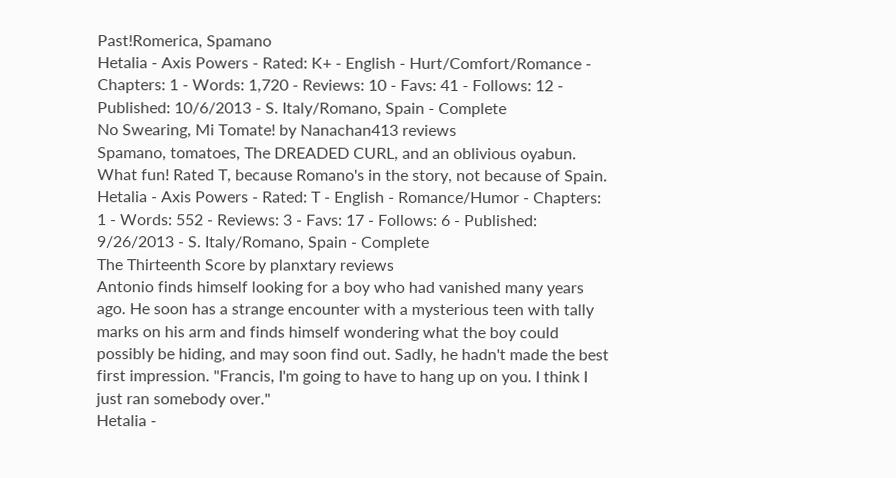Past!Romerica, Spamano
Hetalia - Axis Powers - Rated: K+ - English - Hurt/Comfort/Romance - Chapters: 1 - Words: 1,720 - Reviews: 10 - Favs: 41 - Follows: 12 - Published: 10/6/2013 - S. Italy/Romano, Spain - Complete
No Swearing, Mi Tomate! by Nanachan413 reviews
Spamano, tomatoes, The DREADED CURL, and an oblivious oyabun. What fun! Rated T, because Romano's in the story, not because of Spain.
Hetalia - Axis Powers - Rated: T - English - Romance/Humor - Chapters: 1 - Words: 552 - Reviews: 3 - Favs: 17 - Follows: 6 - Published: 9/26/2013 - S. Italy/Romano, Spain - Complete
The Thirteenth Score by planxtary reviews
Antonio finds himself looking for a boy who had vanished many years ago. He soon has a strange encounter with a mysterious teen with tally marks on his arm and finds himself wondering what the boy could possibly be hiding, and may soon find out. Sadly, he hadn't made the best first impression. "Francis, I'm going to have to hang up on you. I think I just ran somebody over."
Hetalia -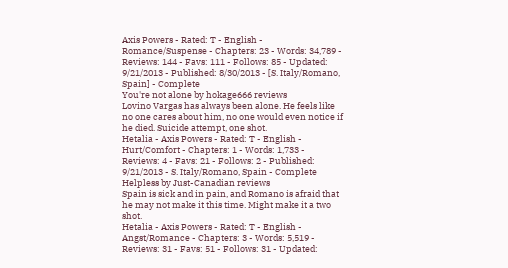Axis Powers - Rated: T - English - Romance/Suspense - Chapters: 23 - Words: 34,789 - Reviews: 144 - Favs: 111 - Follows: 85 - Updated: 9/21/2013 - Published: 8/30/2013 - [S. Italy/Romano, Spain] - Complete
You're not alone by hokage666 reviews
Lovino Vargas has always been alone. He feels like no one cares about him, no one would even notice if he died. Suicide attempt, one shot.
Hetalia - Axis Powers - Rated: T - English - Hurt/Comfort - Chapters: 1 - Words: 1,733 - Reviews: 4 - Favs: 21 - Follows: 2 - Published: 9/21/2013 - S. Italy/Romano, Spain - Complete
Helpless by Just-Canadian reviews
Spain is sick and in pain, and Romano is afraid that he may not make it this time. Might make it a two shot.
Hetalia - Axis Powers - Rated: T - English - Angst/Romance - Chapters: 3 - Words: 5,519 - Reviews: 31 - Favs: 51 - Follows: 31 - Updated: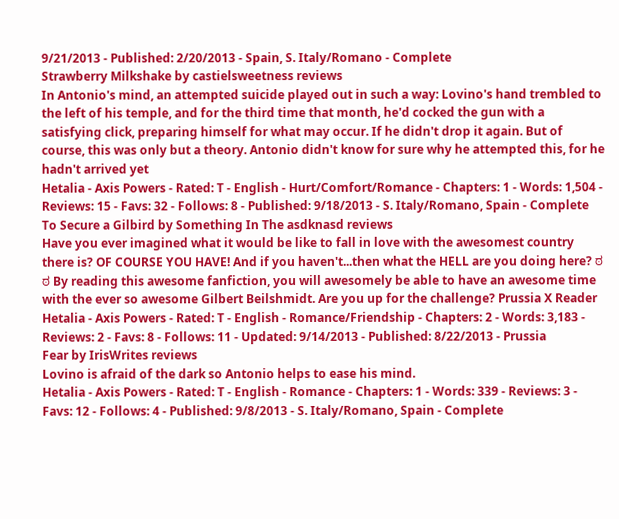9/21/2013 - Published: 2/20/2013 - Spain, S. Italy/Romano - Complete
Strawberry Milkshake by castielsweetness reviews
In Antonio's mind, an attempted suicide played out in such a way: Lovino's hand trembled to the left of his temple, and for the third time that month, he'd cocked the gun with a satisfying click, preparing himself for what may occur. If he didn't drop it again. But of course, this was only but a theory. Antonio didn't know for sure why he attempted this, for he hadn't arrived yet
Hetalia - Axis Powers - Rated: T - English - Hurt/Comfort/Romance - Chapters: 1 - Words: 1,504 - Reviews: 15 - Favs: 32 - Follows: 8 - Published: 9/18/2013 - S. Italy/Romano, Spain - Complete
To Secure a Gilbird by Something In The asdknasd reviews
Have you ever imagined what it would be like to fall in love with the awesomest country there is? OF COURSE YOU HAVE! And if you haven't...then what the HELL are you doing here? ಠ ಠ By reading this awesome fanfiction, you will awesomely be able to have an awesome time with the ever so awesome Gilbert Beilshmidt. Are you up for the challenge? Prussia X Reader
Hetalia - Axis Powers - Rated: T - English - Romance/Friendship - Chapters: 2 - Words: 3,183 - Reviews: 2 - Favs: 8 - Follows: 11 - Updated: 9/14/2013 - Published: 8/22/2013 - Prussia
Fear by IrisWrites reviews
Lovino is afraid of the dark so Antonio helps to ease his mind.
Hetalia - Axis Powers - Rated: T - English - Romance - Chapters: 1 - Words: 339 - Reviews: 3 - Favs: 12 - Follows: 4 - Published: 9/8/2013 - S. Italy/Romano, Spain - Complete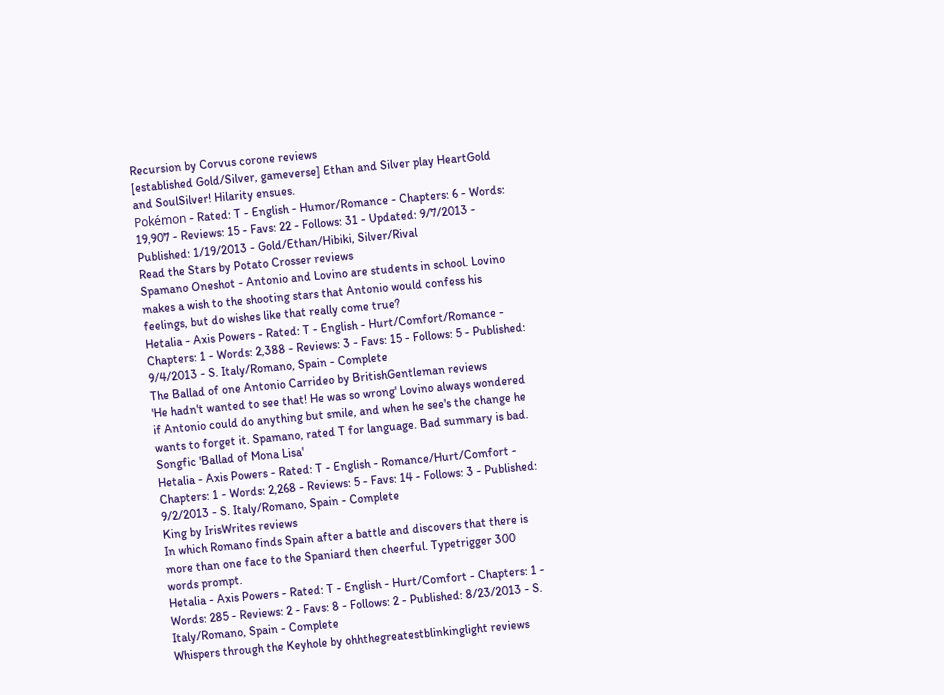Recursion by Corvus corone reviews
[established Gold/Silver, gameverse] Ethan and Silver play HeartGold and SoulSilver! Hilarity ensues.
Pokémon - Rated: T - English - Humor/Romance - Chapters: 6 - Words: 19,907 - Reviews: 15 - Favs: 22 - Follows: 31 - Updated: 9/7/2013 - Published: 1/19/2013 - Gold/Ethan/Hibiki, Silver/Rival
Read the Stars by Potato Crosser reviews
Spamano Oneshot - Antonio and Lovino are students in school. Lovino makes a wish to the shooting stars that Antonio would confess his feelings, but do wishes like that really come true?
Hetalia - Axis Powers - Rated: T - English - Hurt/Comfort/Romance - Chapters: 1 - Words: 2,388 - Reviews: 3 - Favs: 15 - Follows: 5 - Published: 9/4/2013 - S. Italy/Romano, Spain - Complete
The Ballad of one Antonio Carrideo by BritishGentleman reviews
'He hadn't wanted to see that! He was so wrong' Lovino always wondered if Antonio could do anything but smile, and when he see's the change he wants to forget it. Spamano, rated T for language. Bad summary is bad. Songfic 'Ballad of Mona Lisa'
Hetalia - Axis Powers - Rated: T - English - Romance/Hurt/Comfort - Chapters: 1 - Words: 2,268 - Reviews: 5 - Favs: 14 - Follows: 3 - Published: 9/2/2013 - S. Italy/Romano, Spain - Complete
King by IrisWrites reviews
In which Romano finds Spain after a battle and discovers that there is more than one face to the Spaniard then cheerful. Typetrigger 300 words prompt.
Hetalia - Axis Powers - Rated: T - English - Hurt/Comfort - Chapters: 1 - Words: 285 - Reviews: 2 - Favs: 8 - Follows: 2 - Published: 8/23/2013 - S. Italy/Romano, Spain - Complete
Whispers through the Keyhole by ohhthegreatestblinkinglight reviews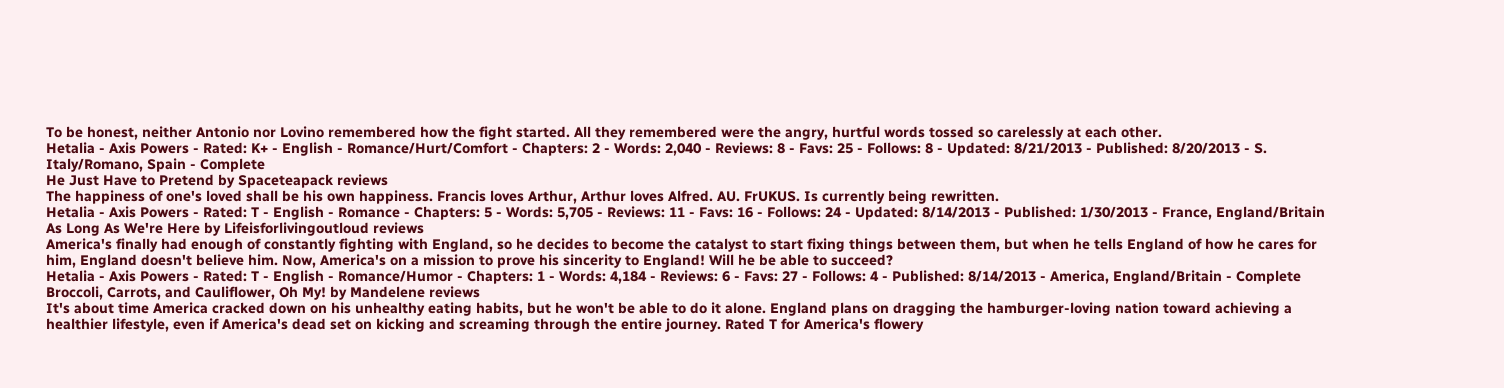To be honest, neither Antonio nor Lovino remembered how the fight started. All they remembered were the angry, hurtful words tossed so carelessly at each other.
Hetalia - Axis Powers - Rated: K+ - English - Romance/Hurt/Comfort - Chapters: 2 - Words: 2,040 - Reviews: 8 - Favs: 25 - Follows: 8 - Updated: 8/21/2013 - Published: 8/20/2013 - S. Italy/Romano, Spain - Complete
He Just Have to Pretend by Spaceteapack reviews
The happiness of one's loved shall be his own happiness. Francis loves Arthur, Arthur loves Alfred. AU. FrUKUS. Is currently being rewritten.
Hetalia - Axis Powers - Rated: T - English - Romance - Chapters: 5 - Words: 5,705 - Reviews: 11 - Favs: 16 - Follows: 24 - Updated: 8/14/2013 - Published: 1/30/2013 - France, England/Britain
As Long As We're Here by Lifeisforlivingoutloud reviews
America's finally had enough of constantly fighting with England, so he decides to become the catalyst to start fixing things between them, but when he tells England of how he cares for him, England doesn't believe him. Now, America's on a mission to prove his sincerity to England! Will he be able to succeed?
Hetalia - Axis Powers - Rated: T - English - Romance/Humor - Chapters: 1 - Words: 4,184 - Reviews: 6 - Favs: 27 - Follows: 4 - Published: 8/14/2013 - America, England/Britain - Complete
Broccoli, Carrots, and Cauliflower, Oh My! by Mandelene reviews
It's about time America cracked down on his unhealthy eating habits, but he won't be able to do it alone. England plans on dragging the hamburger-loving nation toward achieving a healthier lifestyle, even if America's dead set on kicking and screaming through the entire journey. Rated T for America's flowery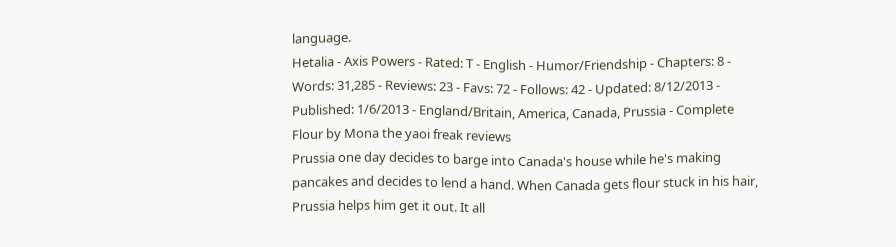language.
Hetalia - Axis Powers - Rated: T - English - Humor/Friendship - Chapters: 8 - Words: 31,285 - Reviews: 23 - Favs: 72 - Follows: 42 - Updated: 8/12/2013 - Published: 1/6/2013 - England/Britain, America, Canada, Prussia - Complete
Flour by Mona the yaoi freak reviews
Prussia one day decides to barge into Canada's house while he's making pancakes and decides to lend a hand. When Canada gets flour stuck in his hair, Prussia helps him get it out. It all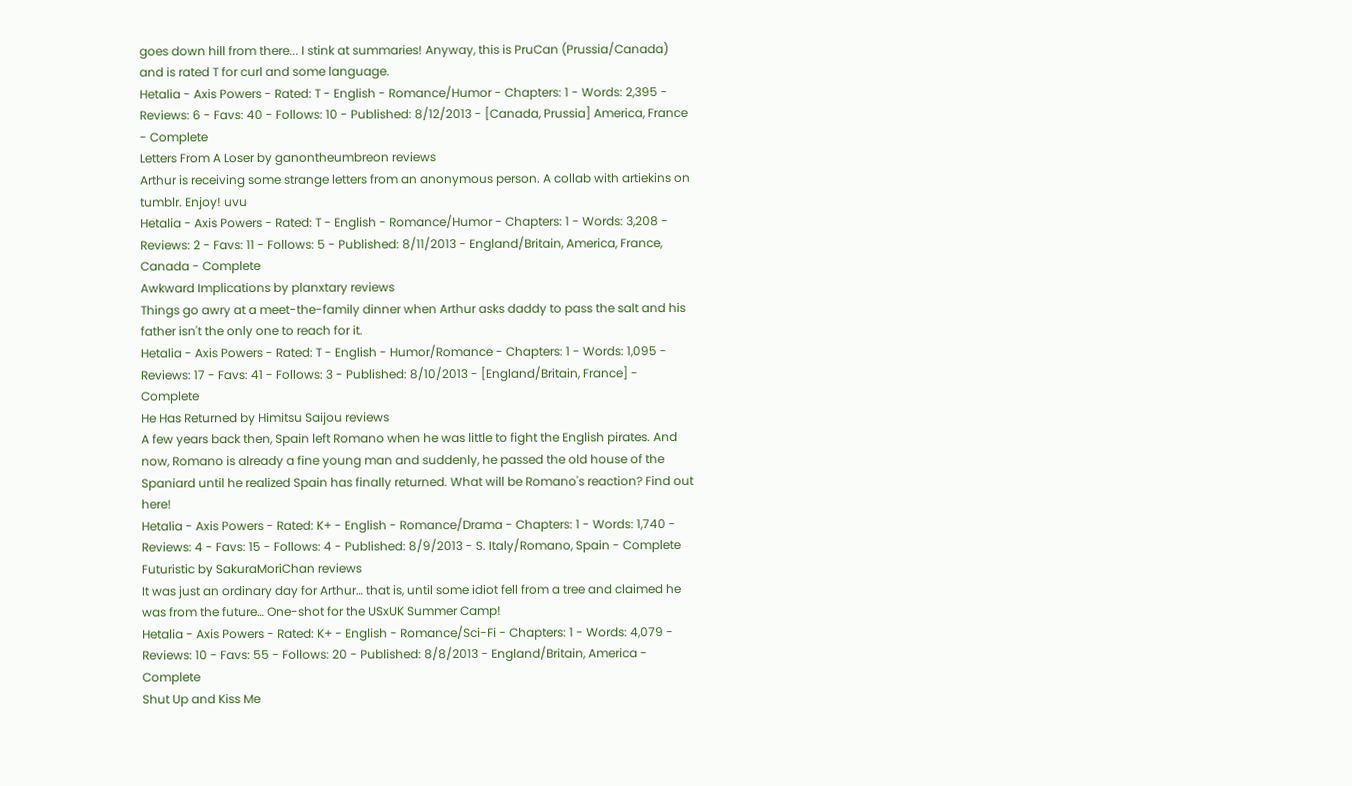goes down hill from there... I stink at summaries! Anyway, this is PruCan (Prussia/Canada) and is rated T for curl and some language.
Hetalia - Axis Powers - Rated: T - English - Romance/Humor - Chapters: 1 - Words: 2,395 - Reviews: 6 - Favs: 40 - Follows: 10 - Published: 8/12/2013 - [Canada, Prussia] America, France - Complete
Letters From A Loser by ganontheumbreon reviews
Arthur is receiving some strange letters from an anonymous person. A collab with artiekins on tumblr. Enjoy! uvu
Hetalia - Axis Powers - Rated: T - English - Romance/Humor - Chapters: 1 - Words: 3,208 - Reviews: 2 - Favs: 11 - Follows: 5 - Published: 8/11/2013 - England/Britain, America, France, Canada - Complete
Awkward Implications by planxtary reviews
Things go awry at a meet-the-family dinner when Arthur asks daddy to pass the salt and his father isn't the only one to reach for it.
Hetalia - Axis Powers - Rated: T - English - Humor/Romance - Chapters: 1 - Words: 1,095 - Reviews: 17 - Favs: 41 - Follows: 3 - Published: 8/10/2013 - [England/Britain, France] - Complete
He Has Returned by Himitsu Saijou reviews
A few years back then, Spain left Romano when he was little to fight the English pirates. And now, Romano is already a fine young man and suddenly, he passed the old house of the Spaniard until he realized Spain has finally returned. What will be Romano's reaction? Find out here!
Hetalia - Axis Powers - Rated: K+ - English - Romance/Drama - Chapters: 1 - Words: 1,740 - Reviews: 4 - Favs: 15 - Follows: 4 - Published: 8/9/2013 - S. Italy/Romano, Spain - Complete
Futuristic by SakuraMoriChan reviews
It was just an ordinary day for Arthur… that is, until some idiot fell from a tree and claimed he was from the future… One-shot for the USxUK Summer Camp!
Hetalia - Axis Powers - Rated: K+ - English - Romance/Sci-Fi - Chapters: 1 - Words: 4,079 - Reviews: 10 - Favs: 55 - Follows: 20 - Published: 8/8/2013 - England/Britain, America - Complete
Shut Up and Kiss Me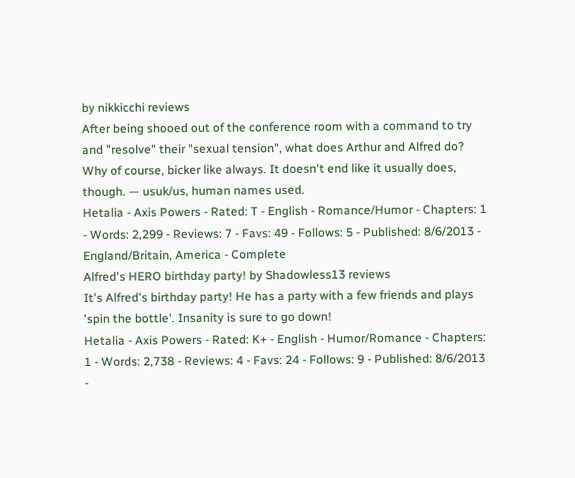by nikkicchi reviews
After being shooed out of the conference room with a command to try and "resolve" their "sexual tension", what does Arthur and Alfred do? Why of course, bicker like always. It doesn't end like it usually does, though. — usuk/us, human names used.
Hetalia - Axis Powers - Rated: T - English - Romance/Humor - Chapters: 1 - Words: 2,299 - Reviews: 7 - Favs: 49 - Follows: 5 - Published: 8/6/2013 - England/Britain, America - Complete
Alfred's HERO birthday party! by Shadowless13 reviews
It's Alfred's birthday party! He has a party with a few friends and plays 'spin the bottle'. Insanity is sure to go down!
Hetalia - Axis Powers - Rated: K+ - English - Humor/Romance - Chapters: 1 - Words: 2,738 - Reviews: 4 - Favs: 24 - Follows: 9 - Published: 8/6/2013 -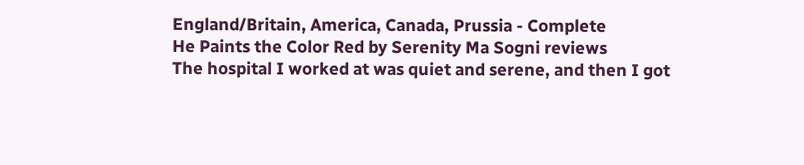England/Britain, America, Canada, Prussia - Complete
He Paints the Color Red by Serenity Ma Sogni reviews
The hospital I worked at was quiet and serene, and then I got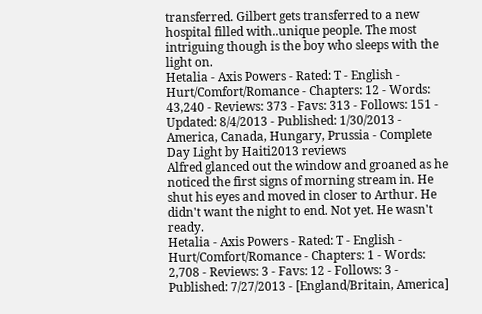transferred. Gilbert gets transferred to a new hospital filled with..unique people. The most intriguing though is the boy who sleeps with the light on.
Hetalia - Axis Powers - Rated: T - English - Hurt/Comfort/Romance - Chapters: 12 - Words: 43,240 - Reviews: 373 - Favs: 313 - Follows: 151 - Updated: 8/4/2013 - Published: 1/30/2013 - America, Canada, Hungary, Prussia - Complete
Day Light by Haiti2013 reviews
Alfred glanced out the window and groaned as he noticed the first signs of morning stream in. He shut his eyes and moved in closer to Arthur. He didn't want the night to end. Not yet. He wasn't ready.
Hetalia - Axis Powers - Rated: T - English - Hurt/Comfort/Romance - Chapters: 1 - Words: 2,708 - Reviews: 3 - Favs: 12 - Follows: 3 - Published: 7/27/2013 - [England/Britain, America]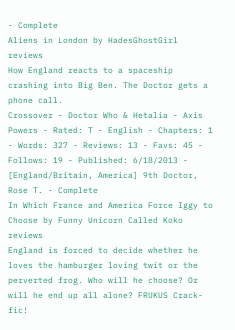- Complete
Aliens in London by HadesGhostGirl reviews
How England reacts to a spaceship crashing into Big Ben. The Doctor gets a phone call.
Crossover - Doctor Who & Hetalia - Axis Powers - Rated: T - English - Chapters: 1 - Words: 327 - Reviews: 13 - Favs: 45 - Follows: 19 - Published: 6/18/2013 - [England/Britain, America] 9th Doctor, Rose T. - Complete
In Which France and America Force Iggy to Choose by Funny Unicorn Called Koko reviews
England is forced to decide whether he loves the hamburger loving twit or the perverted frog. Who will he choose? Or will he end up all alone? FRUKUS Crack-fic!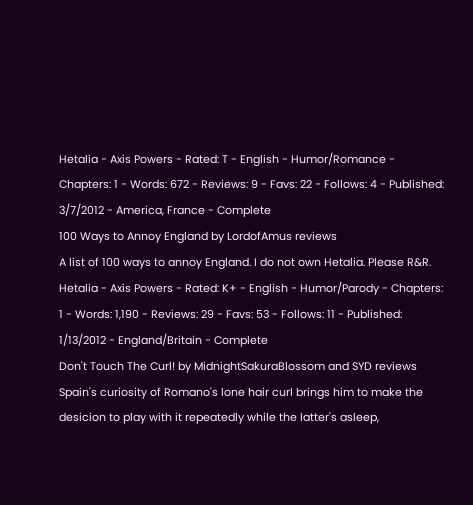Hetalia - Axis Powers - Rated: T - English - Humor/Romance - Chapters: 1 - Words: 672 - Reviews: 9 - Favs: 22 - Follows: 4 - Published: 3/7/2012 - America, France - Complete
100 Ways to Annoy England by LordofAmus reviews
A list of 100 ways to annoy England. I do not own Hetalia. Please R&R.
Hetalia - Axis Powers - Rated: K+ - English - Humor/Parody - Chapters: 1 - Words: 1,190 - Reviews: 29 - Favs: 53 - Follows: 11 - Published: 1/13/2012 - England/Britain - Complete
Don't Touch The Curl! by MidnightSakuraBlossom and SYD reviews
Spain's curiosity of Romano's lone hair curl brings him to make the desicion to play with it repeatedly while the latter's asleep,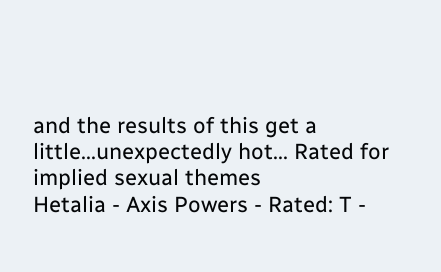and the results of this get a little...unexpectedly hot... Rated for implied sexual themes
Hetalia - Axis Powers - Rated: T -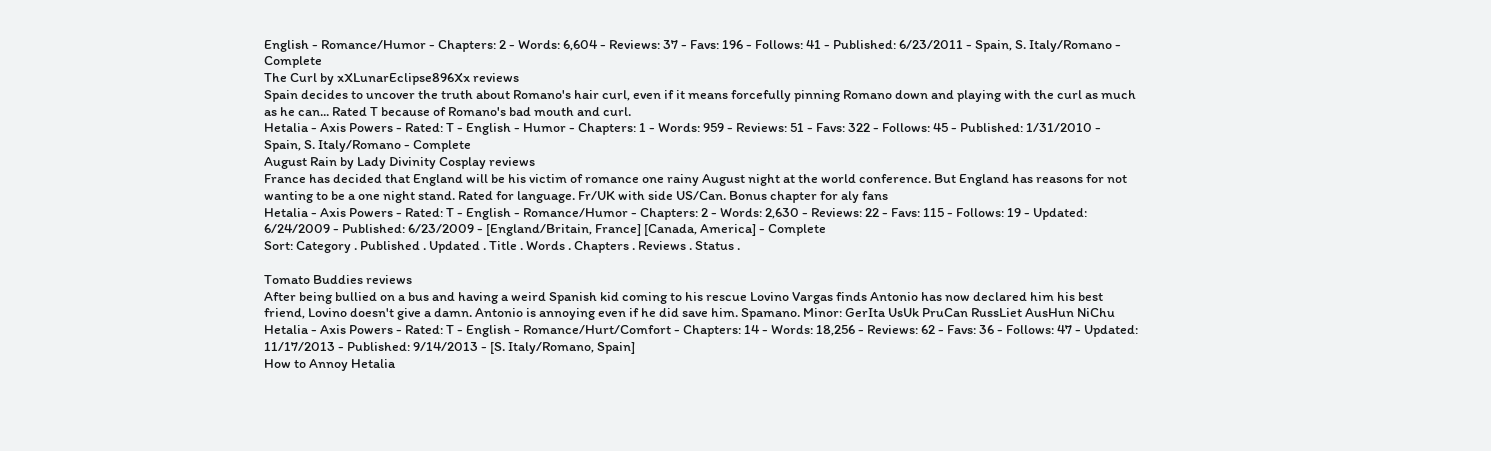English - Romance/Humor - Chapters: 2 - Words: 6,604 - Reviews: 37 - Favs: 196 - Follows: 41 - Published: 6/23/2011 - Spain, S. Italy/Romano - Complete
The Curl by xXLunarEclipse896Xx reviews
Spain decides to uncover the truth about Romano's hair curl, even if it means forcefully pinning Romano down and playing with the curl as much as he can... Rated T because of Romano's bad mouth and curl.
Hetalia - Axis Powers - Rated: T - English - Humor - Chapters: 1 - Words: 959 - Reviews: 51 - Favs: 322 - Follows: 45 - Published: 1/31/2010 - Spain, S. Italy/Romano - Complete
August Rain by Lady Divinity Cosplay reviews
France has decided that England will be his victim of romance one rainy August night at the world conference. But England has reasons for not wanting to be a one night stand. Rated for language. Fr/UK with side US/Can. Bonus chapter for aly fans
Hetalia - Axis Powers - Rated: T - English - Romance/Humor - Chapters: 2 - Words: 2,630 - Reviews: 22 - Favs: 115 - Follows: 19 - Updated: 6/24/2009 - Published: 6/23/2009 - [England/Britain, France] [Canada, America] - Complete
Sort: Category . Published . Updated . Title . Words . Chapters . Reviews . Status .

Tomato Buddies reviews
After being bullied on a bus and having a weird Spanish kid coming to his rescue Lovino Vargas finds Antonio has now declared him his best friend, Lovino doesn't give a damn. Antonio is annoying even if he did save him. Spamano. Minor: GerIta UsUk PruCan RussLiet AusHun NiChu
Hetalia - Axis Powers - Rated: T - English - Romance/Hurt/Comfort - Chapters: 14 - Words: 18,256 - Reviews: 62 - Favs: 36 - Follows: 47 - Updated: 11/17/2013 - Published: 9/14/2013 - [S. Italy/Romano, Spain]
How to Annoy Hetalia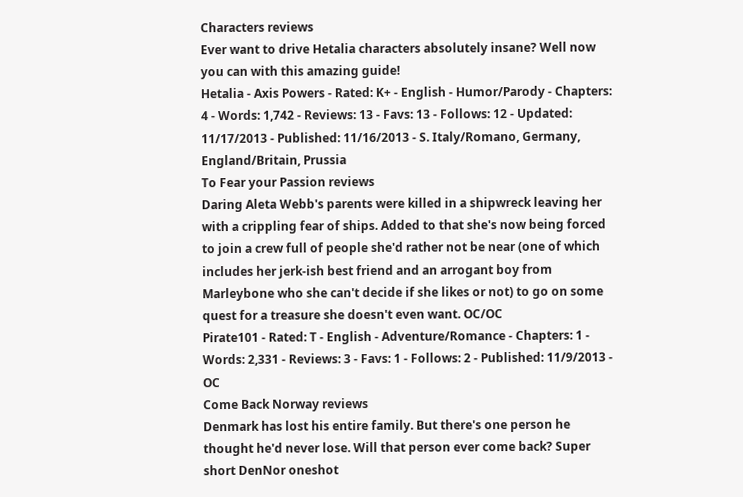Characters reviews
Ever want to drive Hetalia characters absolutely insane? Well now you can with this amazing guide!
Hetalia - Axis Powers - Rated: K+ - English - Humor/Parody - Chapters: 4 - Words: 1,742 - Reviews: 13 - Favs: 13 - Follows: 12 - Updated: 11/17/2013 - Published: 11/16/2013 - S. Italy/Romano, Germany, England/Britain, Prussia
To Fear your Passion reviews
Daring Aleta Webb's parents were killed in a shipwreck leaving her with a crippling fear of ships. Added to that she's now being forced to join a crew full of people she'd rather not be near (one of which includes her jerk-ish best friend and an arrogant boy from Marleybone who she can't decide if she likes or not) to go on some quest for a treasure she doesn't even want. OC/OC
Pirate101 - Rated: T - English - Adventure/Romance - Chapters: 1 - Words: 2,331 - Reviews: 3 - Favs: 1 - Follows: 2 - Published: 11/9/2013 - OC
Come Back Norway reviews
Denmark has lost his entire family. But there's one person he thought he'd never lose. Will that person ever come back? Super short DenNor oneshot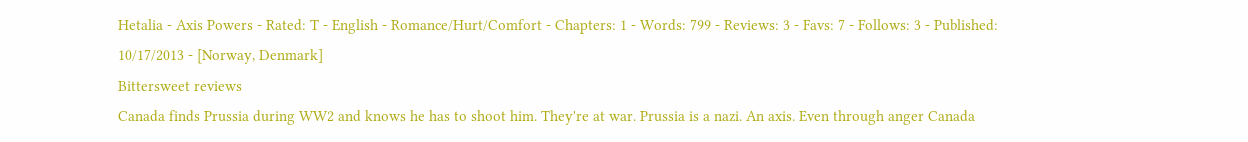Hetalia - Axis Powers - Rated: T - English - Romance/Hurt/Comfort - Chapters: 1 - Words: 799 - Reviews: 3 - Favs: 7 - Follows: 3 - Published: 10/17/2013 - [Norway, Denmark]
Bittersweet reviews
Canada finds Prussia during WW2 and knows he has to shoot him. They're at war. Prussia is a nazi. An axis. Even through anger Canada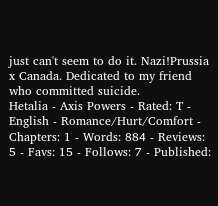just can't seem to do it. Nazi!Prussia x Canada. Dedicated to my friend who committed suicide.
Hetalia - Axis Powers - Rated: T - English - Romance/Hurt/Comfort - Chapters: 1 - Words: 884 - Reviews: 5 - Favs: 15 - Follows: 7 - Published: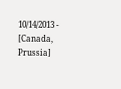10/14/2013 - [Canada, Prussia]